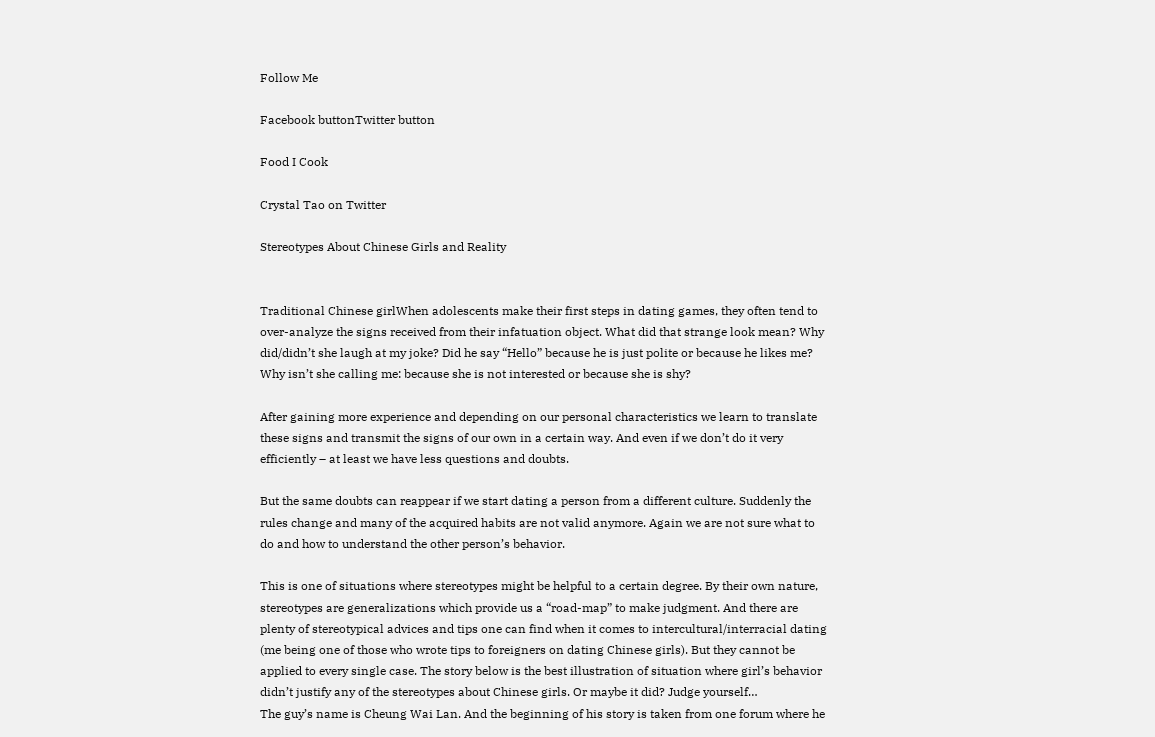Follow Me

Facebook buttonTwitter button

Food I Cook

Crystal Tao on Twitter

Stereotypes About Chinese Girls and Reality


Traditional Chinese girlWhen adolescents make their first steps in dating games, they often tend to over-analyze the signs received from their infatuation object. What did that strange look mean? Why did/didn’t she laugh at my joke? Did he say “Hello” because he is just polite or because he likes me? Why isn’t she calling me: because she is not interested or because she is shy?

After gaining more experience and depending on our personal characteristics we learn to translate these signs and transmit the signs of our own in a certain way. And even if we don’t do it very efficiently – at least we have less questions and doubts.

But the same doubts can reappear if we start dating a person from a different culture. Suddenly the rules change and many of the acquired habits are not valid anymore. Again we are not sure what to do and how to understand the other person’s behavior.

This is one of situations where stereotypes might be helpful to a certain degree. By their own nature, stereotypes are generalizations which provide us a “road-map” to make judgment. And there are plenty of stereotypical advices and tips one can find when it comes to intercultural/interracial dating (me being one of those who wrote tips to foreigners on dating Chinese girls). But they cannot be applied to every single case. The story below is the best illustration of situation where girl’s behavior didn’t justify any of the stereotypes about Chinese girls. Or maybe it did? Judge yourself…
The guy’s name is Cheung Wai Lan. And the beginning of his story is taken from one forum where he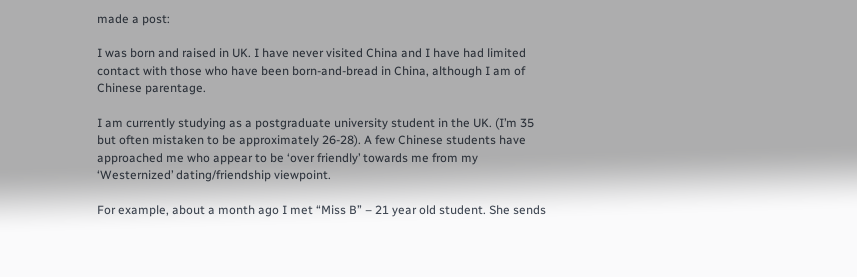made a post:

I was born and raised in UK. I have never visited China and I have had limited contact with those who have been born-and-bread in China, although I am of Chinese parentage.

I am currently studying as a postgraduate university student in the UK. (I’m 35 but often mistaken to be approximately 26-28). A few Chinese students have approached me who appear to be ‘over friendly’ towards me from my ‘Westernized’ dating/friendship viewpoint.

For example, about a month ago I met “Miss B” – 21 year old student. She sends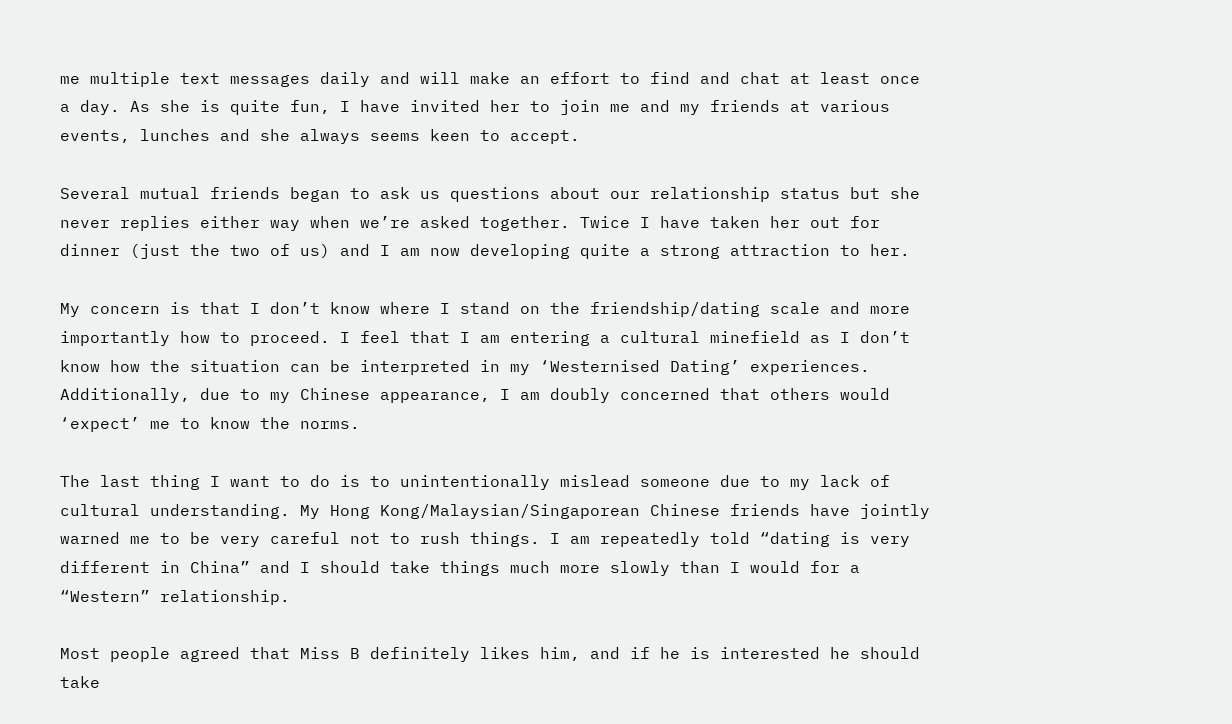me multiple text messages daily and will make an effort to find and chat at least once a day. As she is quite fun, I have invited her to join me and my friends at various events, lunches and she always seems keen to accept.

Several mutual friends began to ask us questions about our relationship status but she never replies either way when we’re asked together. Twice I have taken her out for dinner (just the two of us) and I am now developing quite a strong attraction to her.

My concern is that I don’t know where I stand on the friendship/dating scale and more importantly how to proceed. I feel that I am entering a cultural minefield as I don’t know how the situation can be interpreted in my ‘Westernised Dating’ experiences. Additionally, due to my Chinese appearance, I am doubly concerned that others would ‘expect’ me to know the norms.

The last thing I want to do is to unintentionally mislead someone due to my lack of cultural understanding. My Hong Kong/Malaysian/Singaporean Chinese friends have jointly warned me to be very careful not to rush things. I am repeatedly told “dating is very different in China” and I should take things much more slowly than I would for a “Western” relationship.

Most people agreed that Miss B definitely likes him, and if he is interested he should take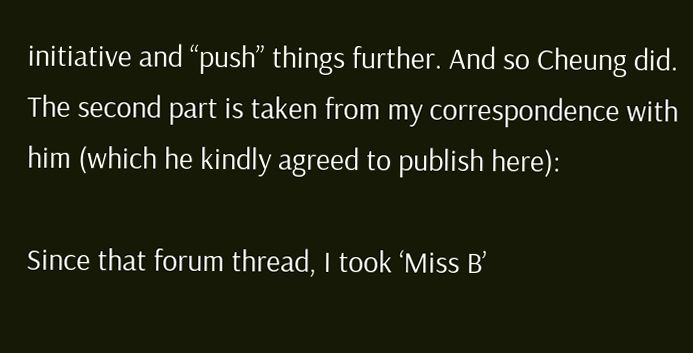initiative and “push” things further. And so Cheung did. The second part is taken from my correspondence with him (which he kindly agreed to publish here):

Since that forum thread, I took ‘Miss B’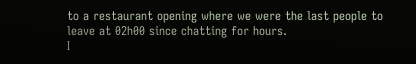to a restaurant opening where we were the last people to leave at 02h00 since chatting for hours.
I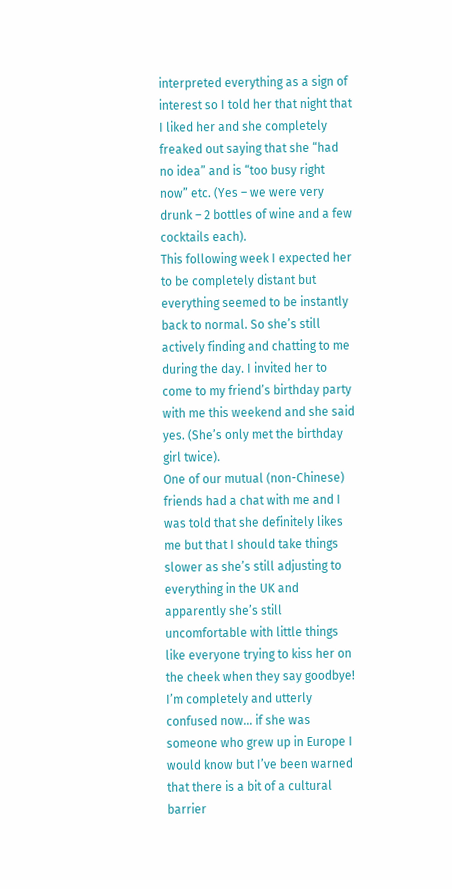interpreted everything as a sign of interest so I told her that night that I liked her and she completely freaked out saying that she “had no idea” and is “too busy right now” etc. (Yes – we were very drunk – 2 bottles of wine and a few cocktails each).
This following week I expected her to be completely distant but everything seemed to be instantly back to normal. So she’s still actively finding and chatting to me during the day. I invited her to come to my friend’s birthday party with me this weekend and she said yes. (She’s only met the birthday girl twice).
One of our mutual (non-Chinese) friends had a chat with me and I was told that she definitely likes me but that I should take things slower as she’s still adjusting to everything in the UK and apparently she’s still uncomfortable with little things like everyone trying to kiss her on the cheek when they say goodbye!
I’m completely and utterly confused now… if she was someone who grew up in Europe I would know but I’ve been warned that there is a bit of a cultural barrier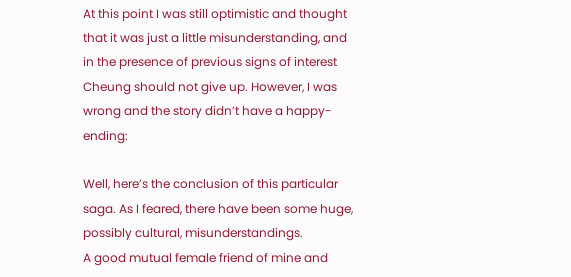At this point I was still optimistic and thought that it was just a little misunderstanding, and in the presence of previous signs of interest Cheung should not give up. However, I was wrong and the story didn’t have a happy-ending:

Well, here’s the conclusion of this particular saga. As I feared, there have been some huge, possibly cultural, misunderstandings.
A good mutual female friend of mine and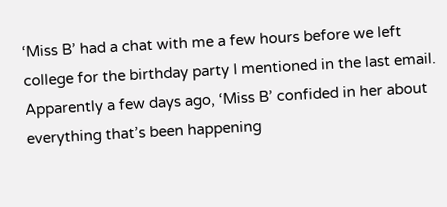‘Miss B’ had a chat with me a few hours before we left college for the birthday party I mentioned in the last email. Apparently a few days ago, ‘Miss B’ confided in her about everything that’s been happening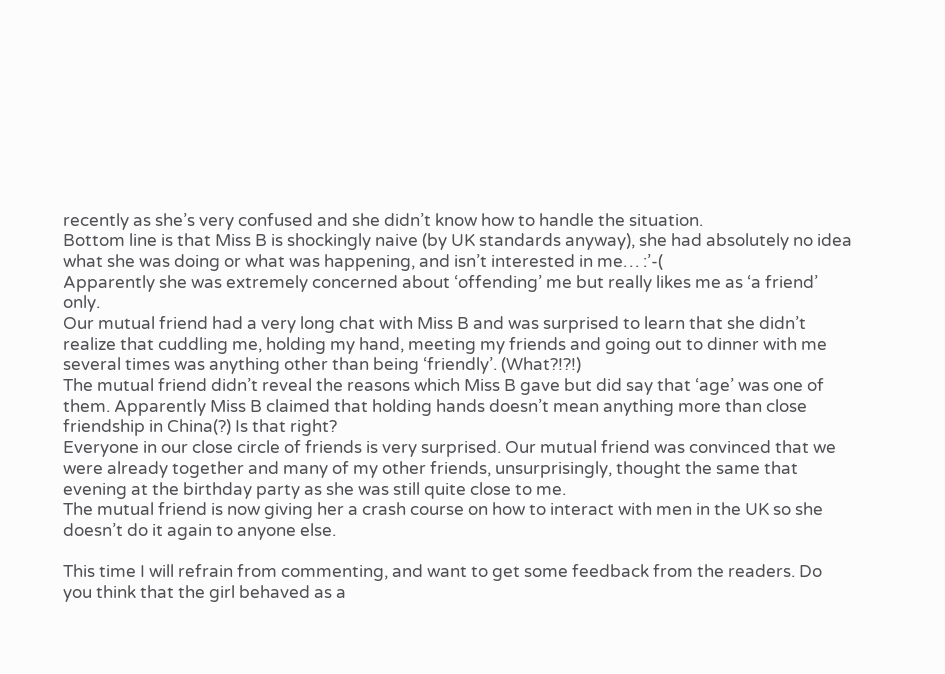recently as she’s very confused and she didn’t know how to handle the situation.
Bottom line is that Miss B is shockingly naive (by UK standards anyway), she had absolutely no idea what she was doing or what was happening, and isn’t interested in me… :’-(
Apparently she was extremely concerned about ‘offending’ me but really likes me as ‘a friend’ only.
Our mutual friend had a very long chat with Miss B and was surprised to learn that she didn’t realize that cuddling me, holding my hand, meeting my friends and going out to dinner with me several times was anything other than being ‘friendly’. (What?!?!)
The mutual friend didn’t reveal the reasons which Miss B gave but did say that ‘age’ was one of them. Apparently Miss B claimed that holding hands doesn’t mean anything more than close friendship in China(?) Is that right?
Everyone in our close circle of friends is very surprised. Our mutual friend was convinced that we were already together and many of my other friends, unsurprisingly, thought the same that evening at the birthday party as she was still quite close to me.
The mutual friend is now giving her a crash course on how to interact with men in the UK so she doesn’t do it again to anyone else.

This time I will refrain from commenting, and want to get some feedback from the readers. Do you think that the girl behaved as a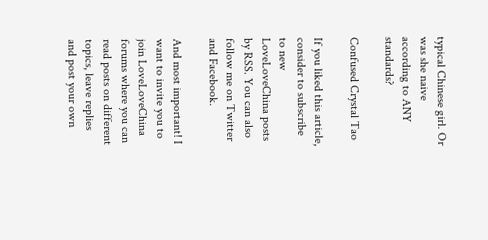typical Chinese girl. Or was she naive according to ANY standards?

Confused Crystal Tao

If you liked this article, consider to subscribe to new LoveLoveChina posts by RSS. You can also follow me on Twitter and Facebook.

And most important! I want to invite you to join LoveLoveChina forums where you can read posts on different topics, leave replies and post your own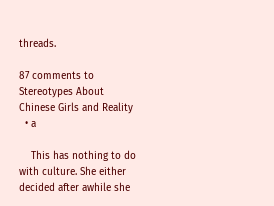threads.

87 comments to Stereotypes About Chinese Girls and Reality
  • a

    This has nothing to do with culture. She either decided after awhile she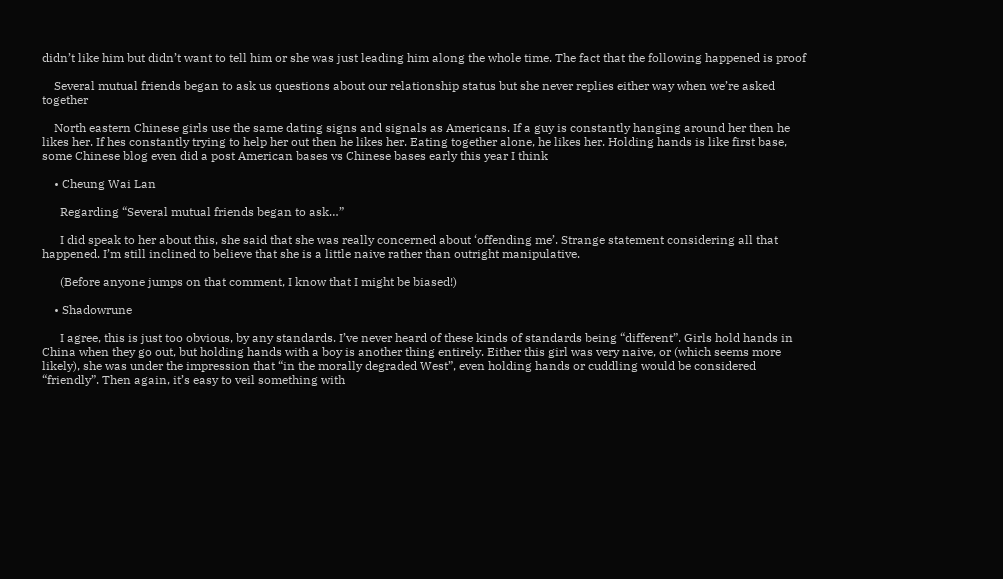didn’t like him but didn’t want to tell him or she was just leading him along the whole time. The fact that the following happened is proof

    Several mutual friends began to ask us questions about our relationship status but she never replies either way when we’re asked together

    North eastern Chinese girls use the same dating signs and signals as Americans. If a guy is constantly hanging around her then he likes her. If hes constantly trying to help her out then he likes her. Eating together alone, he likes her. Holding hands is like first base, some Chinese blog even did a post American bases vs Chinese bases early this year I think

    • Cheung Wai Lan

      Regarding “Several mutual friends began to ask…”

      I did speak to her about this, she said that she was really concerned about ‘offending me’. Strange statement considering all that happened. I’m still inclined to believe that she is a little naive rather than outright manipulative.

      (Before anyone jumps on that comment, I know that I might be biased!)

    • Shadowrune

      I agree, this is just too obvious, by any standards. I’ve never heard of these kinds of standards being “different”. Girls hold hands in China when they go out, but holding hands with a boy is another thing entirely. Either this girl was very naive, or (which seems more likely), she was under the impression that “in the morally degraded West”, even holding hands or cuddling would be considered “friendly”. Then again, it’s easy to veil something with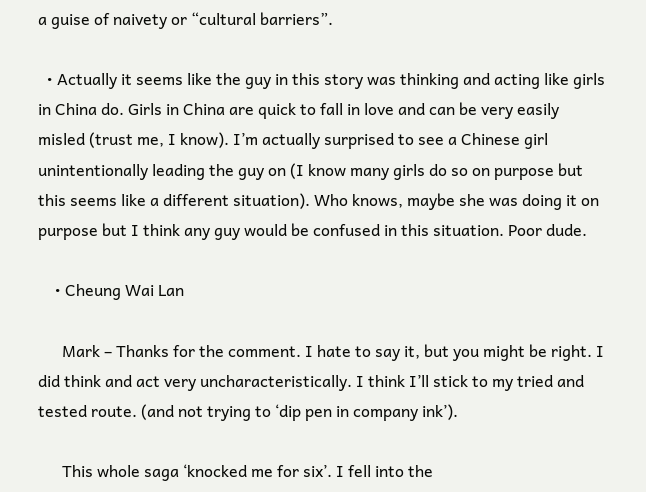a guise of naivety or “cultural barriers”.

  • Actually it seems like the guy in this story was thinking and acting like girls in China do. Girls in China are quick to fall in love and can be very easily misled (trust me, I know). I’m actually surprised to see a Chinese girl unintentionally leading the guy on (I know many girls do so on purpose but this seems like a different situation). Who knows, maybe she was doing it on purpose but I think any guy would be confused in this situation. Poor dude.

    • Cheung Wai Lan

      Mark – Thanks for the comment. I hate to say it, but you might be right. I did think and act very uncharacteristically. I think I’ll stick to my tried and tested route. (and not trying to ‘dip pen in company ink’).

      This whole saga ‘knocked me for six’. I fell into the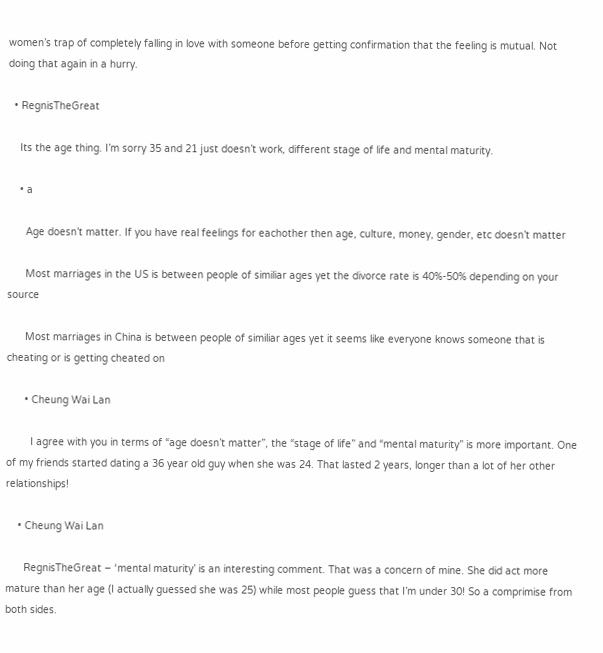women’s trap of completely falling in love with someone before getting confirmation that the feeling is mutual. Not doing that again in a hurry.

  • RegnisTheGreat

    Its the age thing. I’m sorry 35 and 21 just doesn’t work, different stage of life and mental maturity.

    • a

      Age doesn’t matter. If you have real feelings for eachother then age, culture, money, gender, etc doesn’t matter

      Most marriages in the US is between people of similiar ages yet the divorce rate is 40%-50% depending on your source

      Most marriages in China is between people of similiar ages yet it seems like everyone knows someone that is cheating or is getting cheated on

      • Cheung Wai Lan

        I agree with you in terms of “age doesn’t matter”, the “stage of life” and “mental maturity” is more important. One of my friends started dating a 36 year old guy when she was 24. That lasted 2 years, longer than a lot of her other relationships!

    • Cheung Wai Lan

      RegnisTheGreat – ‘mental maturity’ is an interesting comment. That was a concern of mine. She did act more mature than her age (I actually guessed she was 25) while most people guess that I’m under 30! So a comprimise from both sides.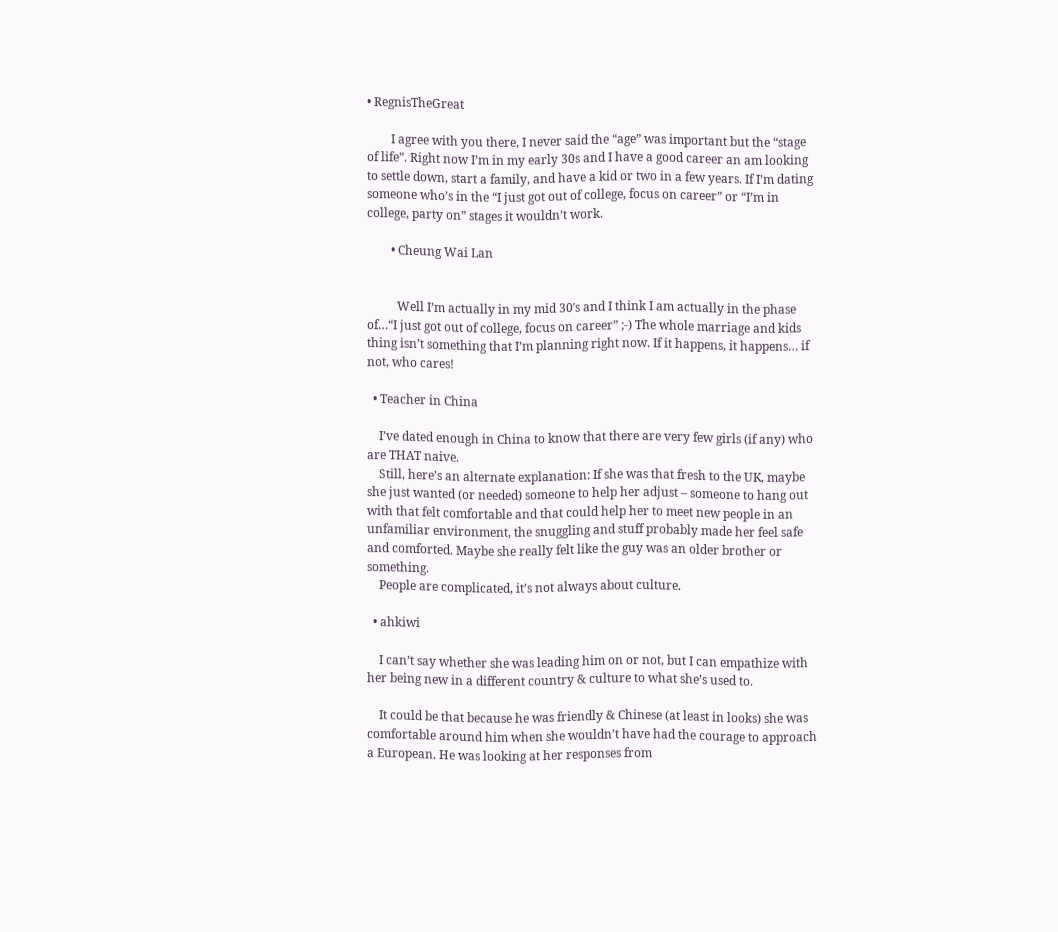• RegnisTheGreat

        I agree with you there, I never said the “age” was important but the “stage of life”. Right now I’m in my early 30s and I have a good career an am looking to settle down, start a family, and have a kid or two in a few years. If I’m dating someone who’s in the “I just got out of college, focus on career” or “I’m in college, party on” stages it wouldn’t work.

        • Cheung Wai Lan


          Well I’m actually in my mid 30′s and I think I am actually in the phase of…“I just got out of college, focus on career” ;-) The whole marriage and kids thing isn’t something that I’m planning right now. If it happens, it happens… if not, who cares!

  • Teacher in China

    I’ve dated enough in China to know that there are very few girls (if any) who are THAT naive.
    Still, here’s an alternate explanation: If she was that fresh to the UK, maybe she just wanted (or needed) someone to help her adjust – someone to hang out with that felt comfortable and that could help her to meet new people in an unfamiliar environment, the snuggling and stuff probably made her feel safe and comforted. Maybe she really felt like the guy was an older brother or something.
    People are complicated, it’s not always about culture.

  • ahkiwi

    I can’t say whether she was leading him on or not, but I can empathize with her being new in a different country & culture to what she’s used to.

    It could be that because he was friendly & Chinese (at least in looks) she was comfortable around him when she wouldn’t have had the courage to approach a European. He was looking at her responses from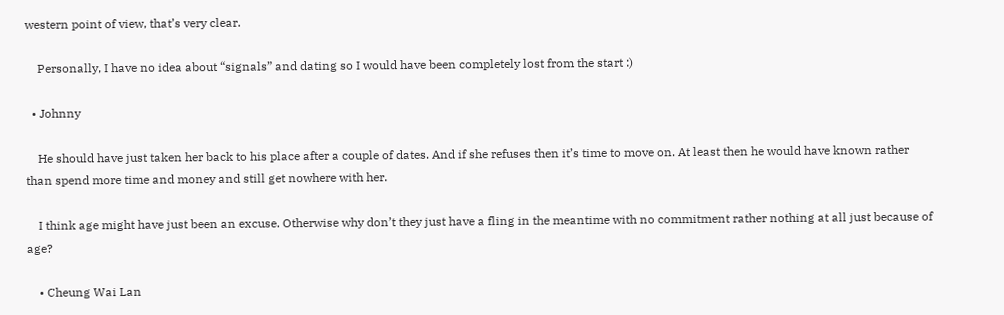western point of view, that’s very clear.

    Personally, I have no idea about “signals” and dating so I would have been completely lost from the start :)

  • Johnny

    He should have just taken her back to his place after a couple of dates. And if she refuses then it’s time to move on. At least then he would have known rather than spend more time and money and still get nowhere with her.

    I think age might have just been an excuse. Otherwise why don’t they just have a fling in the meantime with no commitment rather nothing at all just because of age?

    • Cheung Wai Lan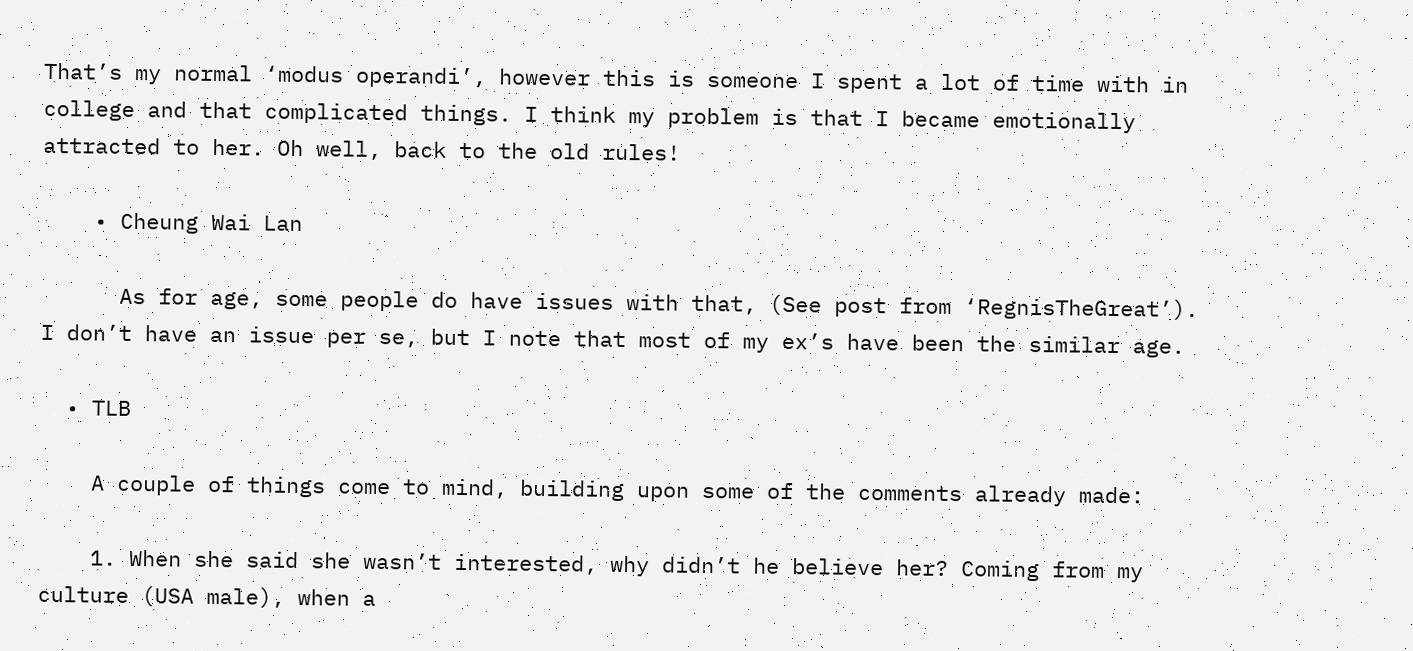That’s my normal ‘modus operandi’, however this is someone I spent a lot of time with in college and that complicated things. I think my problem is that I became emotionally attracted to her. Oh well, back to the old rules!

    • Cheung Wai Lan

      As for age, some people do have issues with that, (See post from ‘RegnisTheGreat’). I don’t have an issue per se, but I note that most of my ex’s have been the similar age.

  • TLB

    A couple of things come to mind, building upon some of the comments already made:

    1. When she said she wasn’t interested, why didn’t he believe her? Coming from my culture (USA male), when a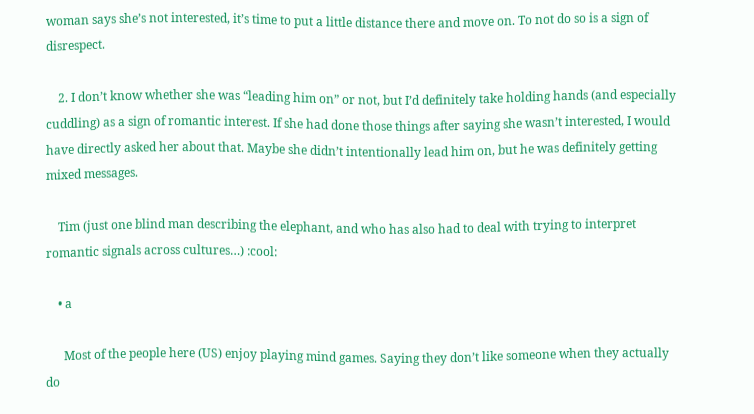woman says she’s not interested, it’s time to put a little distance there and move on. To not do so is a sign of disrespect.

    2. I don’t know whether she was “leading him on” or not, but I’d definitely take holding hands (and especially cuddling) as a sign of romantic interest. If she had done those things after saying she wasn’t interested, I would have directly asked her about that. Maybe she didn’t intentionally lead him on, but he was definitely getting mixed messages.

    Tim (just one blind man describing the elephant, and who has also had to deal with trying to interpret romantic signals across cultures…) :cool:

    • a

      Most of the people here (US) enjoy playing mind games. Saying they don’t like someone when they actually do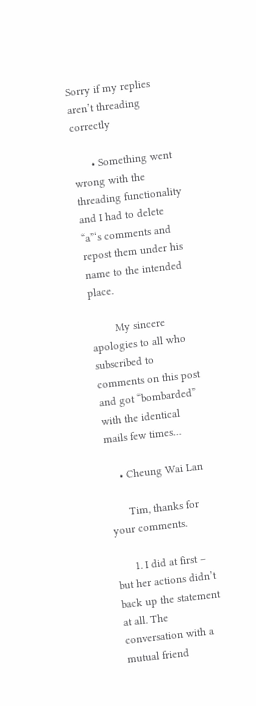Sorry if my replies aren’t threading correctly

      • Something went wrong with the threading functionality and I had to delete “a”‘s comments and repost them under his name to the intended place.

        My sincere apologies to all who subscribed to comments on this post and got “bombarded” with the identical mails few times…

    • Cheung Wai Lan

      Tim, thanks for your comments.

      1. I did at first – but her actions didn’t back up the statement at all. The conversation with a mutual friend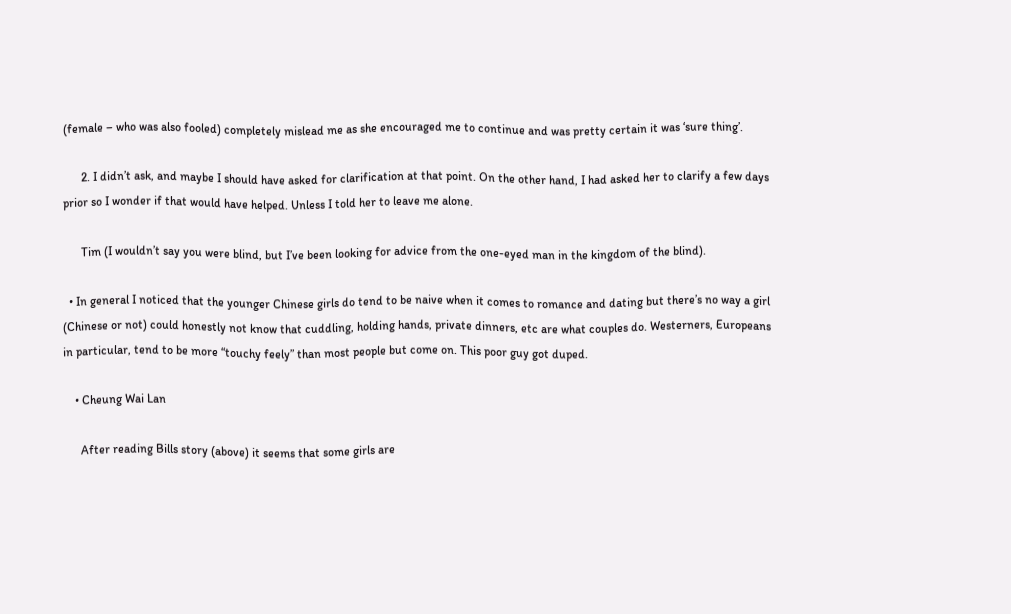(female – who was also fooled) completely mislead me as she encouraged me to continue and was pretty certain it was ‘sure thing’.

      2. I didn’t ask, and maybe I should have asked for clarification at that point. On the other hand, I had asked her to clarify a few days prior so I wonder if that would have helped. Unless I told her to leave me alone.

      Tim (I wouldn’t say you were blind, but I’ve been looking for advice from the one-eyed man in the kingdom of the blind).

  • In general I noticed that the younger Chinese girls do tend to be naive when it comes to romance and dating but there’s no way a girl (Chinese or not) could honestly not know that cuddling, holding hands, private dinners, etc are what couples do. Westerners, Europeans in particular, tend to be more “touchy feely” than most people but come on. This poor guy got duped.

    • Cheung Wai Lan

      After reading Bills story (above) it seems that some girls are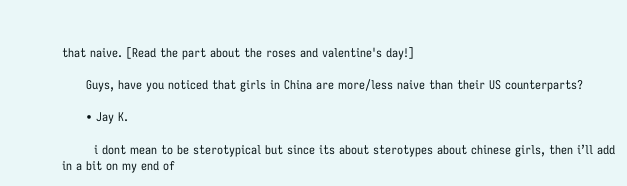that naive. [Read the part about the roses and valentine's day!]

      Guys, have you noticed that girls in China are more/less naive than their US counterparts?

      • Jay K.

        i dont mean to be sterotypical but since its about sterotypes about chinese girls, then i’ll add in a bit on my end of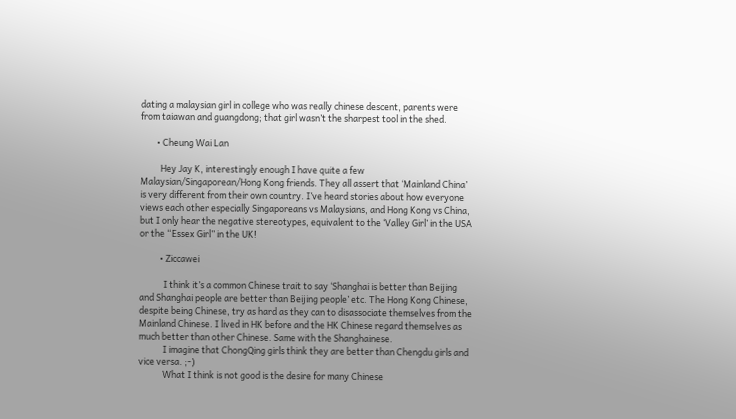dating a malaysian girl in college who was really chinese descent, parents were from taiawan and guangdong; that girl wasn’t the sharpest tool in the shed.

        • Cheung Wai Lan

          Hey Jay K, interestingly enough I have quite a few Malaysian/Singaporean/Hong Kong friends. They all assert that ‘Mainland China’ is very different from their own country. I’ve heard stories about how everyone views each other especially Singaporeans vs Malaysians, and Hong Kong vs China, but I only hear the negative stereotypes, equivalent to the ‘Valley Girl’ in the USA or the “Essex Girl” in the UK!

          • Ziccawei

            I think it’s a common Chinese trait to say ‘Shanghai is better than Beijing and Shanghai people are better than Beijing people’ etc. The Hong Kong Chinese, despite being Chinese, try as hard as they can to disassociate themselves from the Mainland Chinese. I lived in HK before and the HK Chinese regard themselves as much better than other Chinese. Same with the Shanghainese.
            I imagine that ChongQing girls think they are better than Chengdu girls and vice versa. ;-)
            What I think is not good is the desire for many Chinese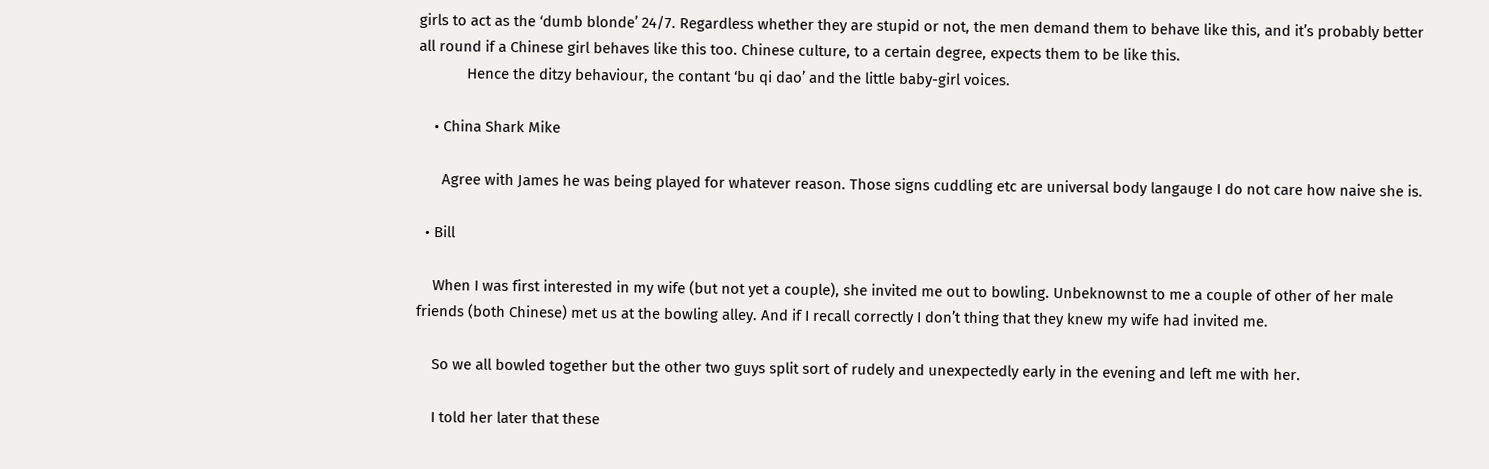girls to act as the ‘dumb blonde’ 24/7. Regardless whether they are stupid or not, the men demand them to behave like this, and it’s probably better all round if a Chinese girl behaves like this too. Chinese culture, to a certain degree, expects them to be like this.
            Hence the ditzy behaviour, the contant ‘bu qi dao’ and the little baby-girl voices.

    • China Shark Mike

      Agree with James he was being played for whatever reason. Those signs cuddling etc are universal body langauge I do not care how naive she is.

  • Bill

    When I was first interested in my wife (but not yet a couple), she invited me out to bowling. Unbeknownst to me a couple of other of her male friends (both Chinese) met us at the bowling alley. And if I recall correctly I don’t thing that they knew my wife had invited me.

    So we all bowled together but the other two guys split sort of rudely and unexpectedly early in the evening and left me with her.

    I told her later that these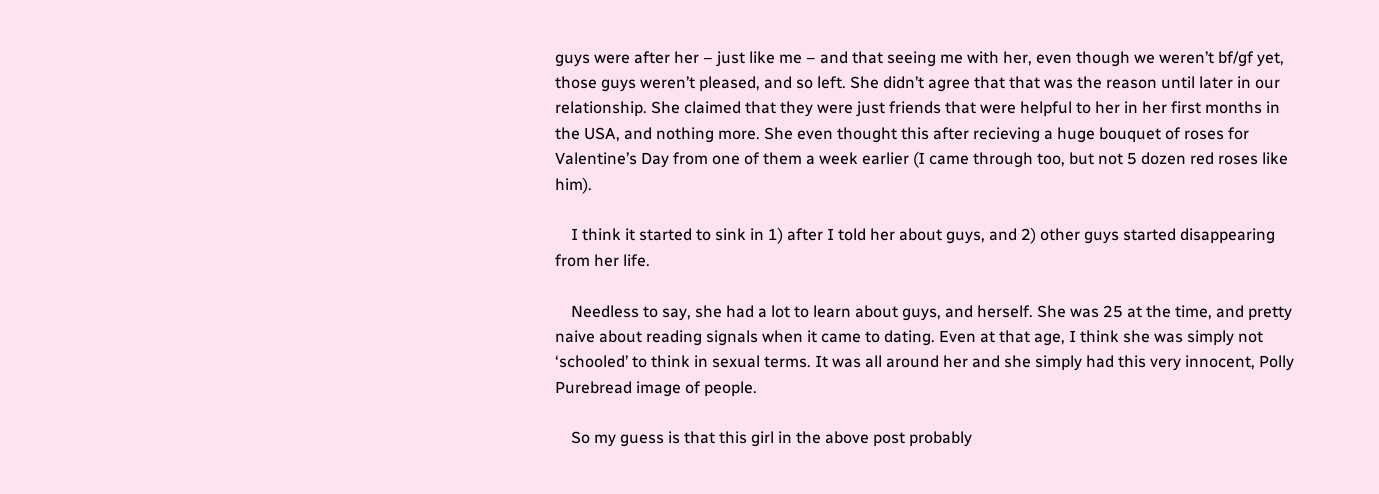guys were after her – just like me – and that seeing me with her, even though we weren’t bf/gf yet, those guys weren’t pleased, and so left. She didn’t agree that that was the reason until later in our relationship. She claimed that they were just friends that were helpful to her in her first months in the USA, and nothing more. She even thought this after recieving a huge bouquet of roses for Valentine’s Day from one of them a week earlier (I came through too, but not 5 dozen red roses like him).

    I think it started to sink in 1) after I told her about guys, and 2) other guys started disappearing from her life.

    Needless to say, she had a lot to learn about guys, and herself. She was 25 at the time, and pretty naive about reading signals when it came to dating. Even at that age, I think she was simply not ‘schooled’ to think in sexual terms. It was all around her and she simply had this very innocent, Polly Purebread image of people.

    So my guess is that this girl in the above post probably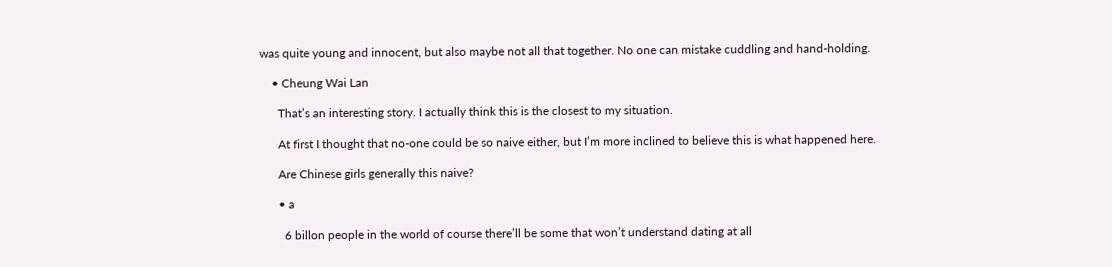was quite young and innocent, but also maybe not all that together. No one can mistake cuddling and hand-holding.

    • Cheung Wai Lan

      That’s an interesting story. I actually think this is the closest to my situation.

      At first I thought that no-one could be so naive either, but I’m more inclined to believe this is what happened here.

      Are Chinese girls generally this naive?

      • a

        6 billon people in the world of course there’ll be some that won’t understand dating at all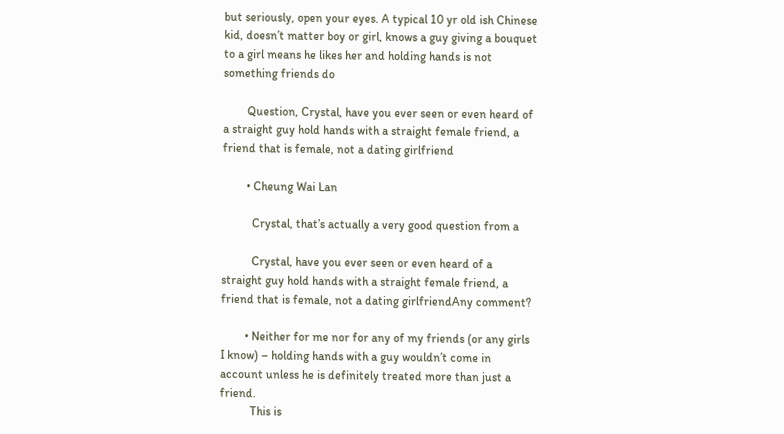but seriously, open your eyes. A typical 10 yr old ish Chinese kid, doesn’t matter boy or girl, knows a guy giving a bouquet to a girl means he likes her and holding hands is not something friends do

        Question, Crystal, have you ever seen or even heard of a straight guy hold hands with a straight female friend, a friend that is female, not a dating girlfriend

        • Cheung Wai Lan

          Crystal, that’s actually a very good question from a

          Crystal, have you ever seen or even heard of a straight guy hold hands with a straight female friend, a friend that is female, not a dating girlfriendAny comment?

        • Neither for me nor for any of my friends (or any girls I know) – holding hands with a guy wouldn’t come in account unless he is definitely treated more than just a friend.
          This is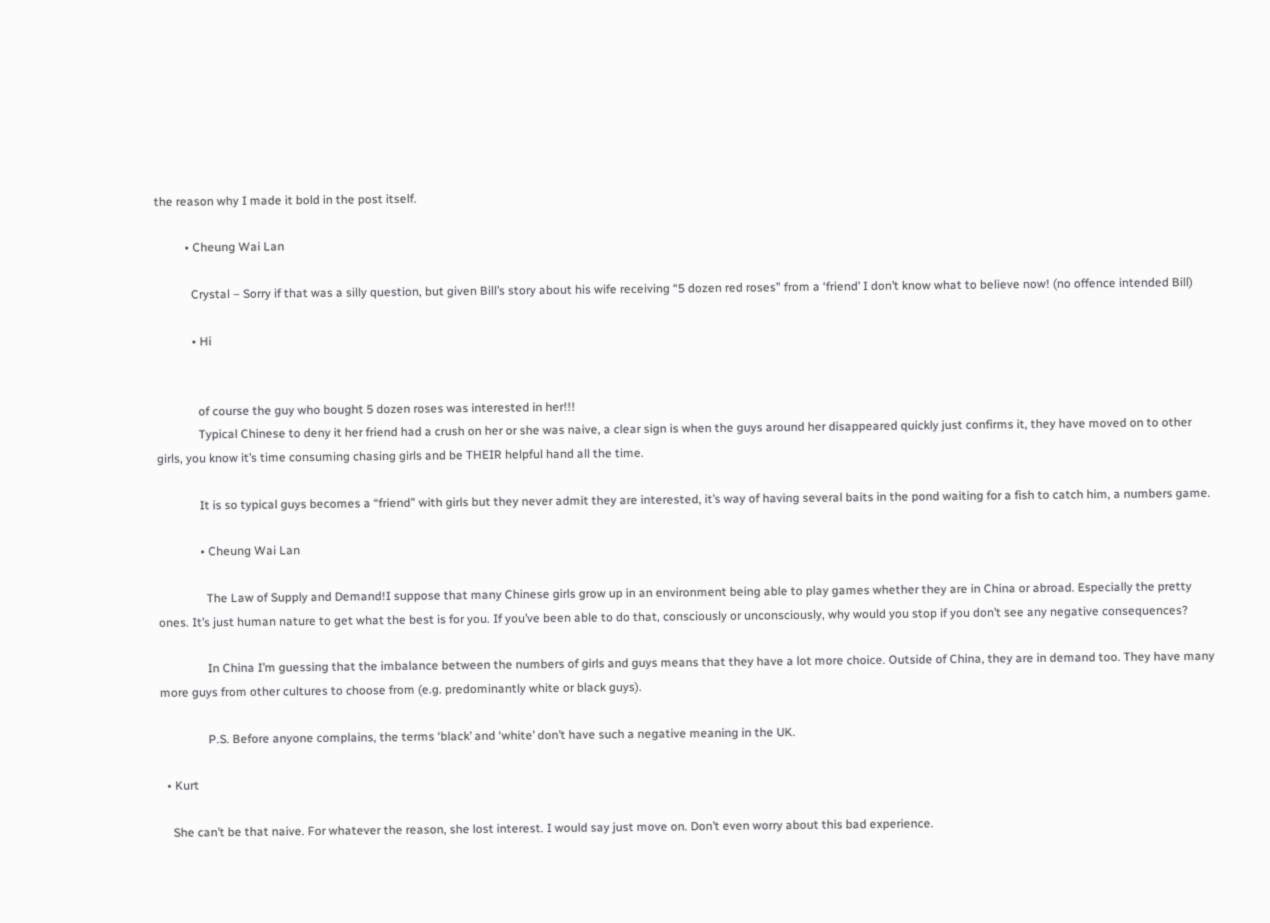the reason why I made it bold in the post itself.

          • Cheung Wai Lan

            Crystal – Sorry if that was a silly question, but given Bill’s story about his wife receiving “5 dozen red roses” from a ‘friend’ I don’t know what to believe now! (no offence intended Bill)

            • Hi


              of course the guy who bought 5 dozen roses was interested in her!!!
              Typical Chinese to deny it her friend had a crush on her or she was naive, a clear sign is when the guys around her disappeared quickly just confirms it, they have moved on to other girls, you know it’s time consuming chasing girls and be THEIR helpful hand all the time.

              It is so typical guys becomes a “friend” with girls but they never admit they are interested, it’s way of having several baits in the pond waiting for a fish to catch him, a numbers game.

              • Cheung Wai Lan

                The Law of Supply and Demand!I suppose that many Chinese girls grow up in an environment being able to play games whether they are in China or abroad. Especially the pretty ones. It’s just human nature to get what the best is for you. If you’ve been able to do that, consciously or unconsciously, why would you stop if you don’t see any negative consequences?

                In China I’m guessing that the imbalance between the numbers of girls and guys means that they have a lot more choice. Outside of China, they are in demand too. They have many more guys from other cultures to choose from (e.g. predominantly white or black guys).

                P.S. Before anyone complains, the terms ‘black’ and ‘white’ don’t have such a negative meaning in the UK.

  • Kurt

    She can’t be that naive. For whatever the reason, she lost interest. I would say just move on. Don’t even worry about this bad experience.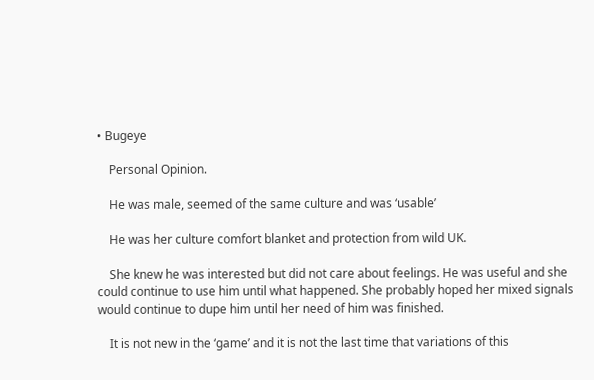• Bugeye

    Personal Opinion.

    He was male, seemed of the same culture and was ‘usable’

    He was her culture comfort blanket and protection from wild UK.

    She knew he was interested but did not care about feelings. He was useful and she could continue to use him until what happened. She probably hoped her mixed signals would continue to dupe him until her need of him was finished.

    It is not new in the ‘game’ and it is not the last time that variations of this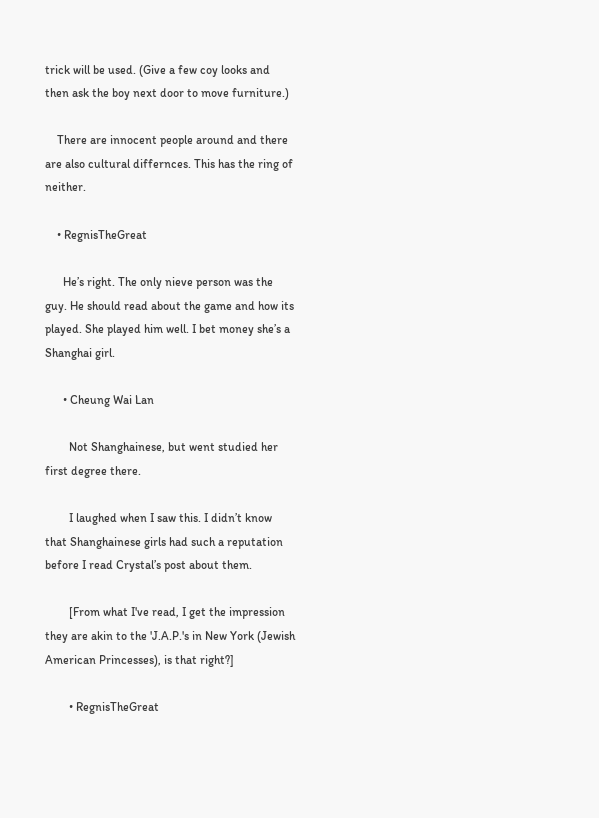trick will be used. (Give a few coy looks and then ask the boy next door to move furniture.)

    There are innocent people around and there are also cultural differnces. This has the ring of neither.

    • RegnisTheGreat

      He’s right. The only nieve person was the guy. He should read about the game and how its played. She played him well. I bet money she’s a Shanghai girl.

      • Cheung Wai Lan

        Not Shanghainese, but went studied her first degree there.

        I laughed when I saw this. I didn’t know that Shanghainese girls had such a reputation before I read Crystal’s post about them.

        [From what I've read, I get the impression they are akin to the 'J.A.P.'s in New York (Jewish American Princesses), is that right?]

        • RegnisTheGreat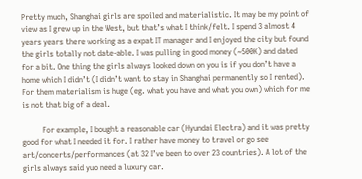Pretty much, Shanghai girls are spoiled and materialistic. It may be my point of view as I grew up in the West, but that’s what I think/felt. I spend 3 almost 4 years years there working as a expat IT manager and I enjoyed the city but found the girls totally not date-able. I was pulling in good money (~500K) and dated for a bit. One thing the girls always looked down on you is if you don’t have a home which I didn’t (I didn’t want to stay in Shanghai permanently so I rented). For them materialism is huge (eg. what you have and what you own) which for me is not that big of a deal.

          For example, I bought a reasonable car (Hyundai Electra) and it was pretty good for what I needed it for. I rather have money to travel or go see art/concerts/performances (at 32 I’ve been to over 23 countries). A lot of the girls always said yuo need a luxury car.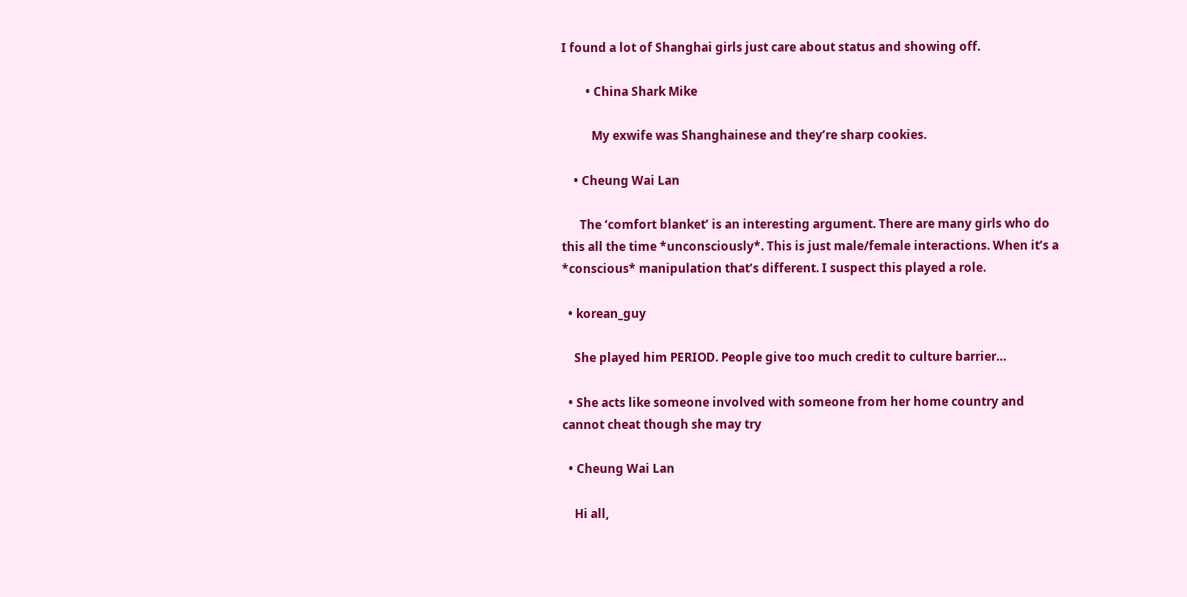I found a lot of Shanghai girls just care about status and showing off.

        • China Shark Mike

          My exwife was Shanghainese and they’re sharp cookies.

    • Cheung Wai Lan

      The ‘comfort blanket’ is an interesting argument. There are many girls who do this all the time *unconsciously*. This is just male/female interactions. When it’s a *conscious* manipulation that’s different. I suspect this played a role.

  • korean_guy

    She played him PERIOD. People give too much credit to culture barrier…

  • She acts like someone involved with someone from her home country and cannot cheat though she may try

  • Cheung Wai Lan

    Hi all,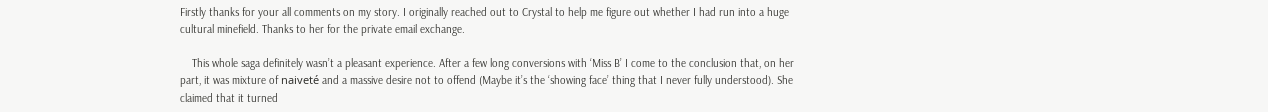Firstly thanks for your all comments on my story. I originally reached out to Crystal to help me figure out whether I had run into a huge cultural minefield. Thanks to her for the private email exchange.

    This whole saga definitely wasn’t a pleasant experience. After a few long conversions with ‘Miss B’ I come to the conclusion that, on her part, it was mixture of naiveté and a massive desire not to offend (Maybe it’s the ‘showing face’ thing that I never fully understood). She claimed that it turned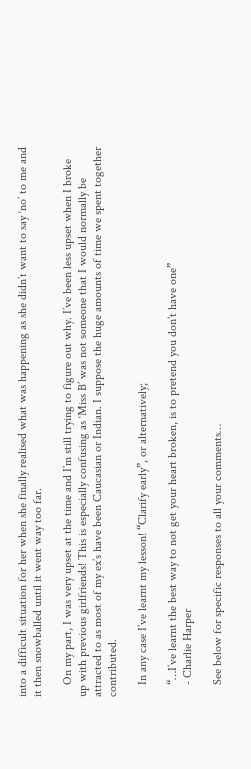into a difficult situation for her when she finally realised what was happening as she didn’t want to say ‘no’ to me and it then snowballed until it went way too far.

    On my part, I was very upset at the time and I’m still trying to figure out why. I’ve been less upset when I broke up with previous girlfriends! This is especially confusing as ‘Miss B’ was not someone that I would normally be attracted to as most of my ex’s have been Caucasian or Indian. I suppose the huge amounts of time we spent together contributed.

    In any case I’ve learnt my lesson! “Clarify early”, or alternatively;

    “…I’ve learnt the best way to not get your heart broken, is to pretend you don’t have one”
    - Charlie Harper

    See below for specific responses to all your comments…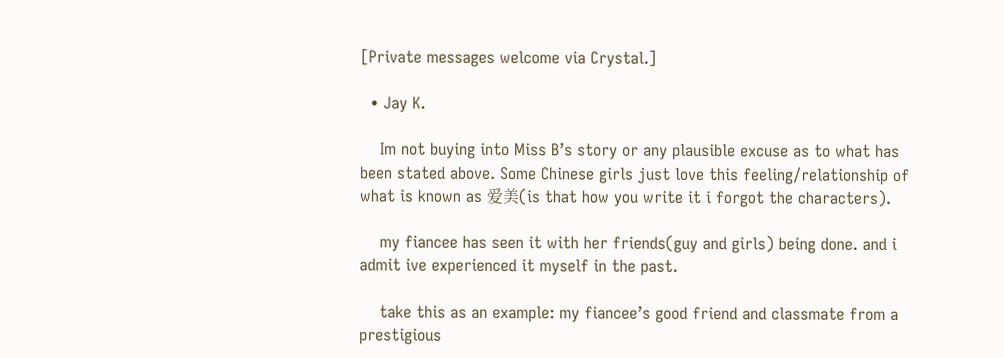[Private messages welcome via Crystal.]

  • Jay K.

    Im not buying into Miss B’s story or any plausible excuse as to what has been stated above. Some Chinese girls just love this feeling/relationship of what is known as 爱美(is that how you write it i forgot the characters).

    my fiancee has seen it with her friends(guy and girls) being done. and i admit ive experienced it myself in the past.

    take this as an example: my fiancee’s good friend and classmate from a prestigious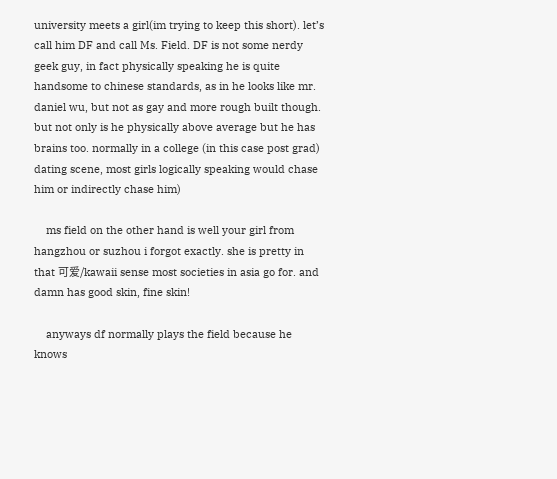university meets a girl(im trying to keep this short). let’s call him DF and call Ms. Field. DF is not some nerdy geek guy, in fact physically speaking he is quite handsome to chinese standards, as in he looks like mr. daniel wu, but not as gay and more rough built though. but not only is he physically above average but he has brains too. normally in a college (in this case post grad) dating scene, most girls logically speaking would chase him or indirectly chase him)

    ms field on the other hand is well your girl from hangzhou or suzhou i forgot exactly. she is pretty in that 可爱/kawaii sense most societies in asia go for. and damn has good skin, fine skin!

    anyways df normally plays the field because he knows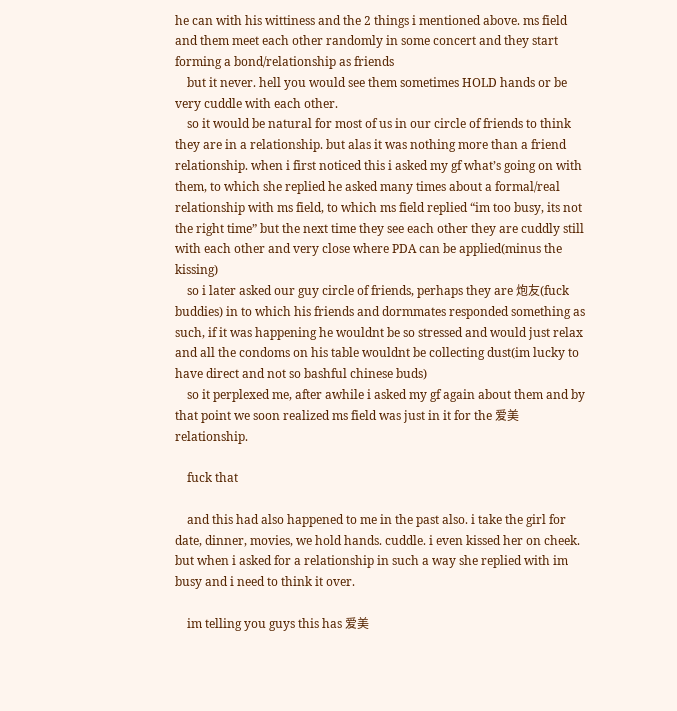he can with his wittiness and the 2 things i mentioned above. ms field and them meet each other randomly in some concert and they start forming a bond/relationship as friends
    but it never. hell you would see them sometimes HOLD hands or be very cuddle with each other.
    so it would be natural for most of us in our circle of friends to think they are in a relationship. but alas it was nothing more than a friend relationship. when i first noticed this i asked my gf what’s going on with them, to which she replied he asked many times about a formal/real relationship with ms field, to which ms field replied “im too busy, its not the right time” but the next time they see each other they are cuddly still with each other and very close where PDA can be applied(minus the kissing)
    so i later asked our guy circle of friends, perhaps they are 炮友(fuck buddies) in to which his friends and dormmates responded something as such, if it was happening he wouldnt be so stressed and would just relax and all the condoms on his table wouldnt be collecting dust(im lucky to have direct and not so bashful chinese buds)
    so it perplexed me, after awhile i asked my gf again about them and by that point we soon realized ms field was just in it for the 爱美 relationship.

    fuck that

    and this had also happened to me in the past also. i take the girl for date, dinner, movies, we hold hands. cuddle. i even kissed her on cheek. but when i asked for a relationship in such a way she replied with im busy and i need to think it over.

    im telling you guys this has 爱美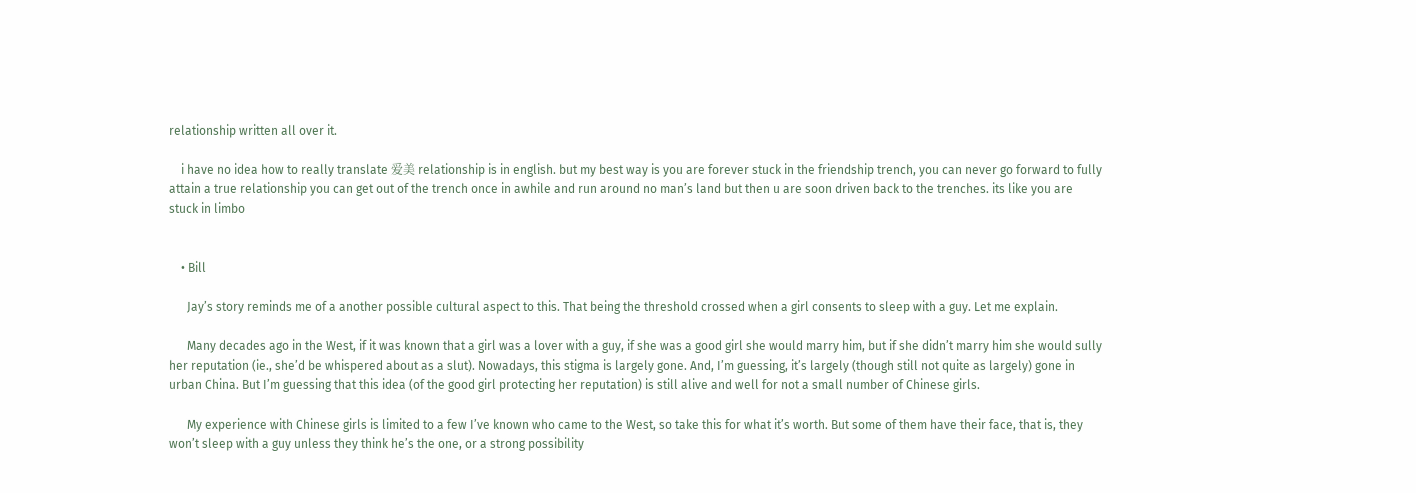relationship written all over it.

    i have no idea how to really translate 爱美 relationship is in english. but my best way is you are forever stuck in the friendship trench, you can never go forward to fully attain a true relationship you can get out of the trench once in awhile and run around no man’s land but then u are soon driven back to the trenches. its like you are stuck in limbo


    • Bill

      Jay’s story reminds me of a another possible cultural aspect to this. That being the threshold crossed when a girl consents to sleep with a guy. Let me explain.

      Many decades ago in the West, if it was known that a girl was a lover with a guy, if she was a good girl she would marry him, but if she didn’t marry him she would sully her reputation (ie., she’d be whispered about as a slut). Nowadays, this stigma is largely gone. And, I’m guessing, it’s largely (though still not quite as largely) gone in urban China. But I’m guessing that this idea (of the good girl protecting her reputation) is still alive and well for not a small number of Chinese girls.

      My experience with Chinese girls is limited to a few I’ve known who came to the West, so take this for what it’s worth. But some of them have their face, that is, they won’t sleep with a guy unless they think he’s the one, or a strong possibility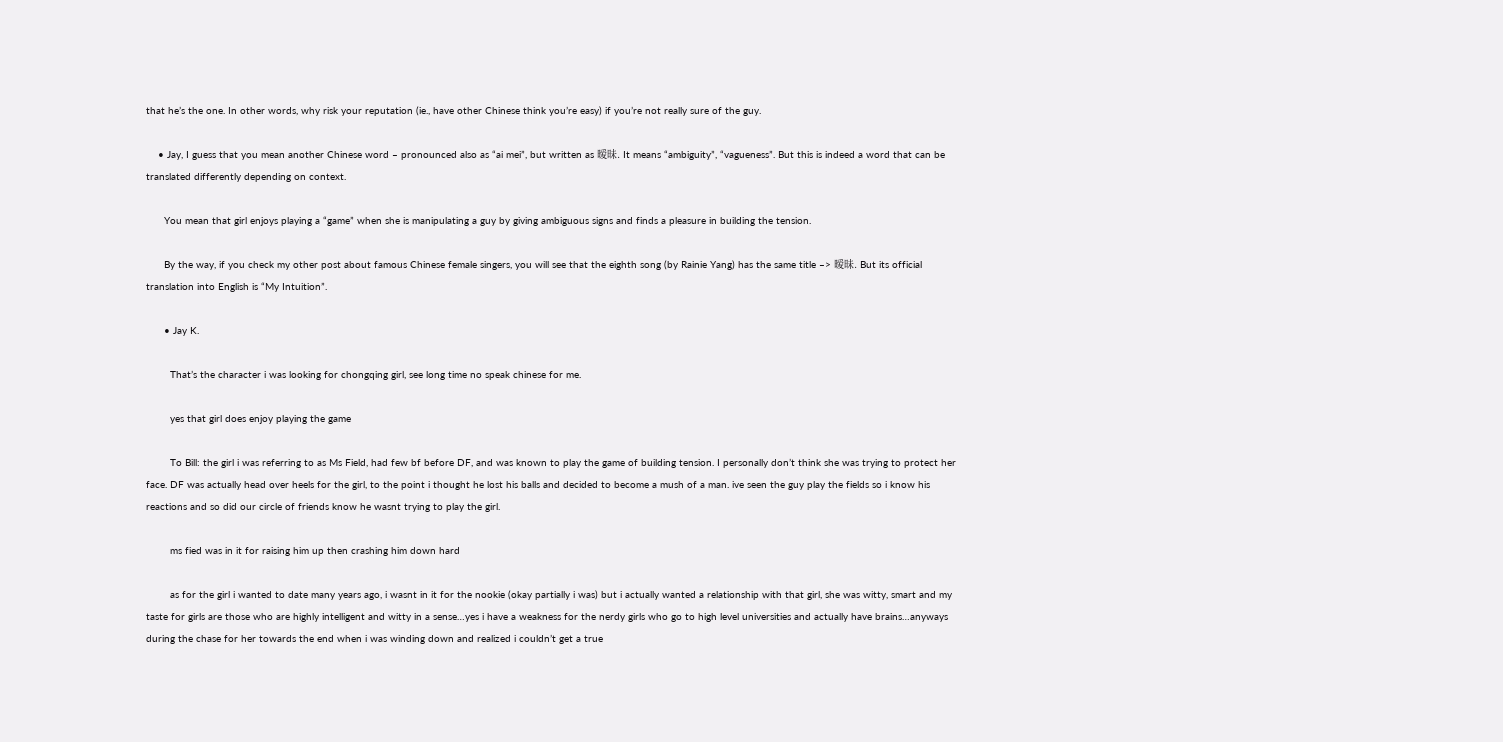that he’s the one. In other words, why risk your reputation (ie., have other Chinese think you’re easy) if you’re not really sure of the guy.

    • Jay, I guess that you mean another Chinese word – pronounced also as “ai mei”, but written as 暧昧. It means “ambiguity”, “vagueness”. But this is indeed a word that can be translated differently depending on context.

      You mean that girl enjoys playing a “game” when she is manipulating a guy by giving ambiguous signs and finds a pleasure in building the tension.

      By the way, if you check my other post about famous Chinese female singers, you will see that the eighth song (by Rainie Yang) has the same title –> 暧昧. But its official translation into English is “My Intuition”.

      • Jay K.

        That’s the character i was looking for chongqing girl, see long time no speak chinese for me.

        yes that girl does enjoy playing the game

        To Bill: the girl i was referring to as Ms Field, had few bf before DF, and was known to play the game of building tension. I personally don’t think she was trying to protect her face. DF was actually head over heels for the girl, to the point i thought he lost his balls and decided to become a mush of a man. ive seen the guy play the fields so i know his reactions and so did our circle of friends know he wasnt trying to play the girl.

        ms fied was in it for raising him up then crashing him down hard

        as for the girl i wanted to date many years ago, i wasnt in it for the nookie (okay partially i was) but i actually wanted a relationship with that girl, she was witty, smart and my taste for girls are those who are highly intelligent and witty in a sense…yes i have a weakness for the nerdy girls who go to high level universities and actually have brains…anyways during the chase for her towards the end when i was winding down and realized i couldn’t get a true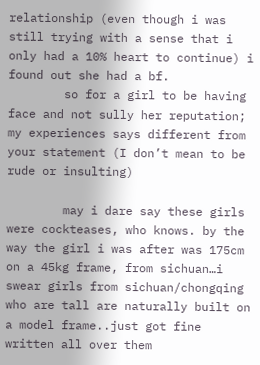relationship (even though i was still trying with a sense that i only had a 10% heart to continue) i found out she had a bf.
        so for a girl to be having face and not sully her reputation; my experiences says different from your statement (I don’t mean to be rude or insulting)

        may i dare say these girls were cockteases, who knows. by the way the girl i was after was 175cm on a 45kg frame, from sichuan…i swear girls from sichuan/chongqing who are tall are naturally built on a model frame..just got fine written all over them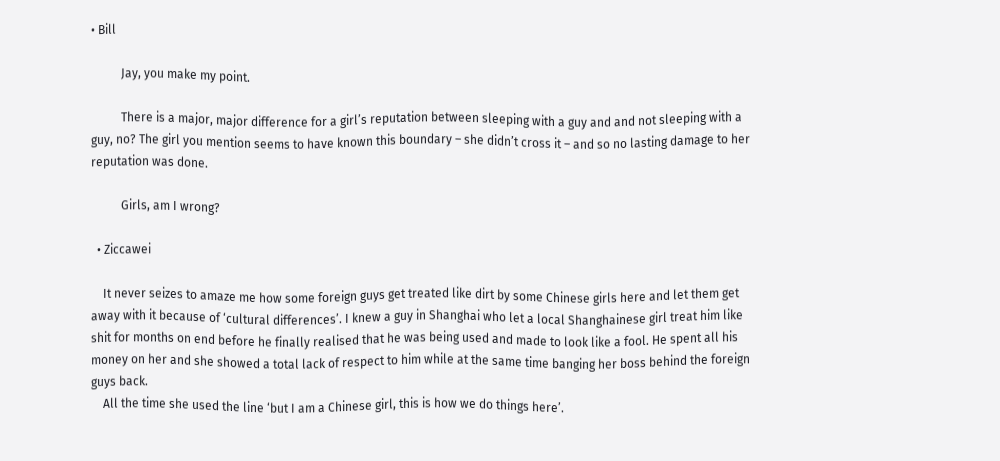• Bill

          Jay, you make my point.

          There is a major, major difference for a girl’s reputation between sleeping with a guy and and not sleeping with a guy, no? The girl you mention seems to have known this boundary – she didn’t cross it – and so no lasting damage to her reputation was done.

          Girls, am I wrong?

  • Ziccawei

    It never seizes to amaze me how some foreign guys get treated like dirt by some Chinese girls here and let them get away with it because of ‘cultural differences’. I knew a guy in Shanghai who let a local Shanghainese girl treat him like shit for months on end before he finally realised that he was being used and made to look like a fool. He spent all his money on her and she showed a total lack of respect to him while at the same time banging her boss behind the foreign guys back.
    All the time she used the line ‘but I am a Chinese girl, this is how we do things here’.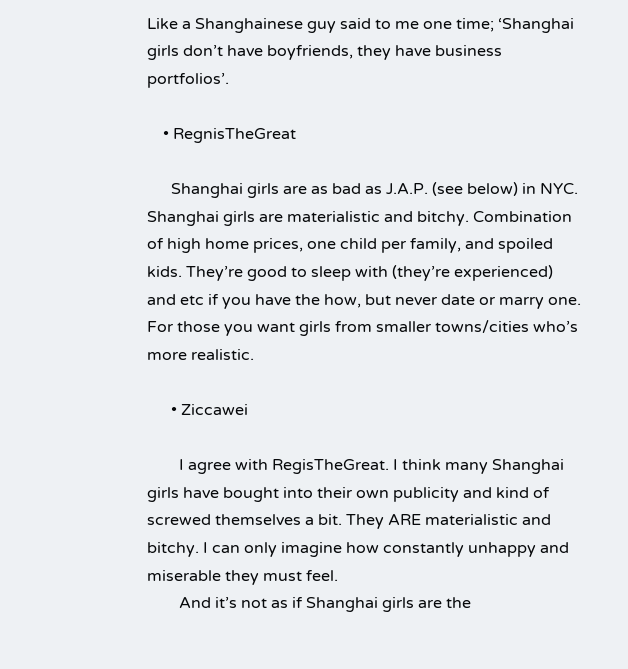Like a Shanghainese guy said to me one time; ‘Shanghai girls don’t have boyfriends, they have business portfolios’.

    • RegnisTheGreat

      Shanghai girls are as bad as J.A.P. (see below) in NYC. Shanghai girls are materialistic and bitchy. Combination of high home prices, one child per family, and spoiled kids. They’re good to sleep with (they’re experienced) and etc if you have the how, but never date or marry one. For those you want girls from smaller towns/cities who’s more realistic.

      • Ziccawei

        I agree with RegisTheGreat. I think many Shanghai girls have bought into their own publicity and kind of screwed themselves a bit. They ARE materialistic and bitchy. I can only imagine how constantly unhappy and miserable they must feel.
        And it’s not as if Shanghai girls are the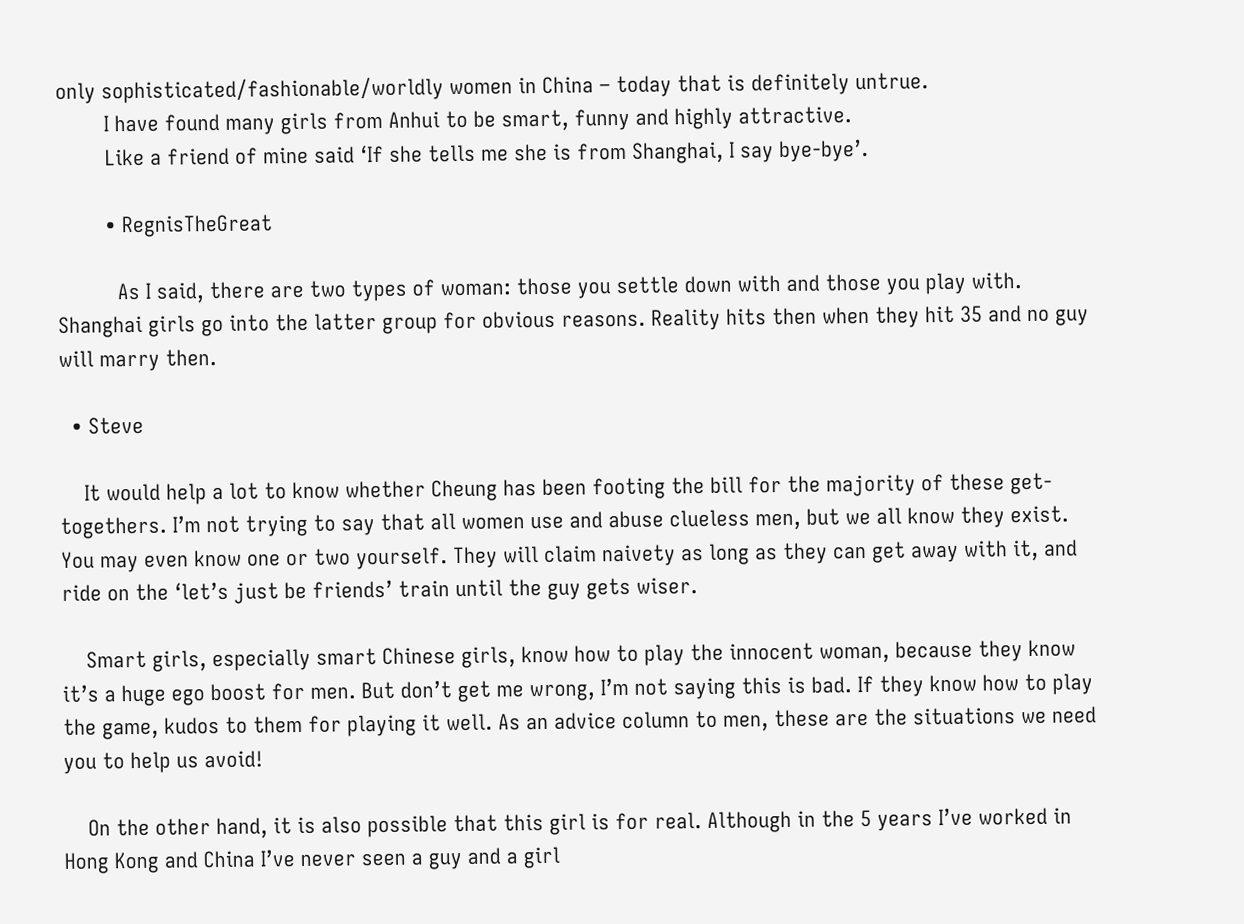only sophisticated/fashionable/worldly women in China – today that is definitely untrue.
        I have found many girls from Anhui to be smart, funny and highly attractive.
        Like a friend of mine said ‘If she tells me she is from Shanghai, I say bye-bye’.

        • RegnisTheGreat

          As I said, there are two types of woman: those you settle down with and those you play with. Shanghai girls go into the latter group for obvious reasons. Reality hits then when they hit 35 and no guy will marry then.

  • Steve

    It would help a lot to know whether Cheung has been footing the bill for the majority of these get-togethers. I’m not trying to say that all women use and abuse clueless men, but we all know they exist. You may even know one or two yourself. They will claim naivety as long as they can get away with it, and ride on the ‘let’s just be friends’ train until the guy gets wiser.

    Smart girls, especially smart Chinese girls, know how to play the innocent woman, because they know it’s a huge ego boost for men. But don’t get me wrong, I’m not saying this is bad. If they know how to play the game, kudos to them for playing it well. As an advice column to men, these are the situations we need you to help us avoid!

    On the other hand, it is also possible that this girl is for real. Although in the 5 years I’ve worked in Hong Kong and China I’ve never seen a guy and a girl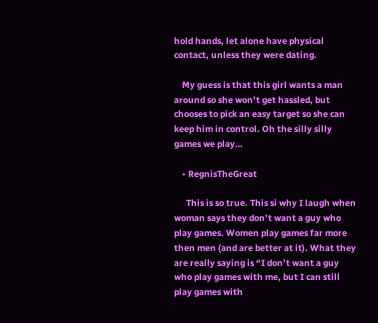hold hands, let alone have physical contact, unless they were dating.

    My guess is that this girl wants a man around so she won’t get hassled, but chooses to pick an easy target so she can keep him in control. Oh the silly silly games we play…

    • RegnisTheGreat

      This is so true. This si why I laugh when woman says they don’t want a guy who play games. Women play games far more then men (and are better at it). What they are really saying is “I don’t want a guy who play games with me, but I can still play games with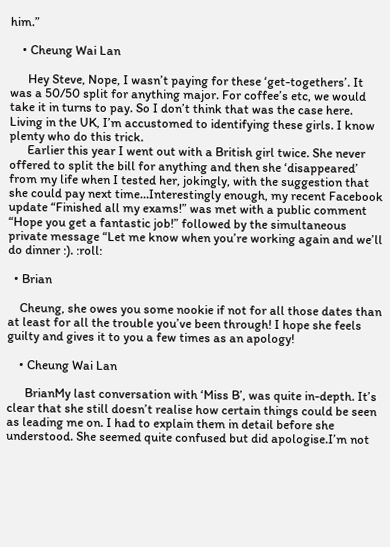him.”

    • Cheung Wai Lan

      Hey Steve, Nope, I wasn’t paying for these ‘get-togethers’. It was a 50/50 split for anything major. For coffee’s etc, we would take it in turns to pay. So I don’t think that was the case here. Living in the UK, I’m accustomed to identifying these girls. I know plenty who do this trick.
      Earlier this year I went out with a British girl twice. She never offered to split the bill for anything and then she ‘disappeared’ from my life when I tested her, jokingly, with the suggestion that she could pay next time…Interestingly enough, my recent Facebook update “Finished all my exams!” was met with a public comment “Hope you get a fantastic job!” followed by the simultaneous private message “Let me know when you’re working again and we’ll do dinner :). :roll:

  • Brian

    Cheung, she owes you some nookie if not for all those dates than at least for all the trouble you’ve been through! I hope she feels guilty and gives it to you a few times as an apology!

    • Cheung Wai Lan

      BrianMy last conversation with ‘Miss B’, was quite in-depth. It’s clear that she still doesn’t realise how certain things could be seen as leading me on. I had to explain them in detail before she understood. She seemed quite confused but did apologise.I’m not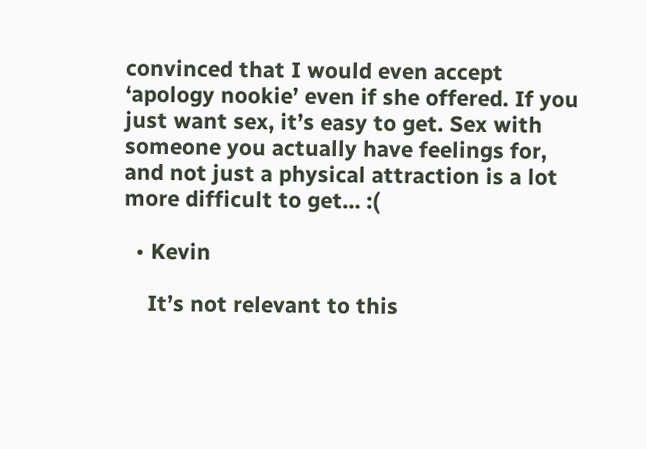convinced that I would even accept ‘apology nookie’ even if she offered. If you just want sex, it’s easy to get. Sex with someone you actually have feelings for, and not just a physical attraction is a lot more difficult to get… :(

  • Kevin

    It’s not relevant to this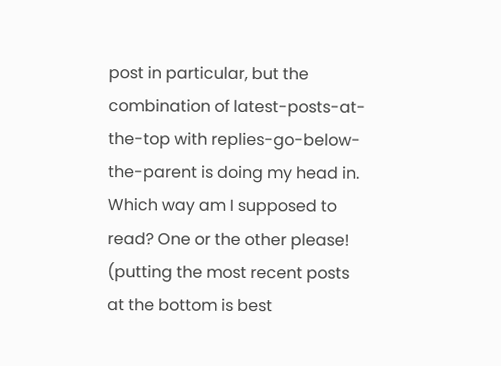post in particular, but the combination of latest-posts-at-the-top with replies-go-below-the-parent is doing my head in. Which way am I supposed to read? One or the other please! (putting the most recent posts at the bottom is best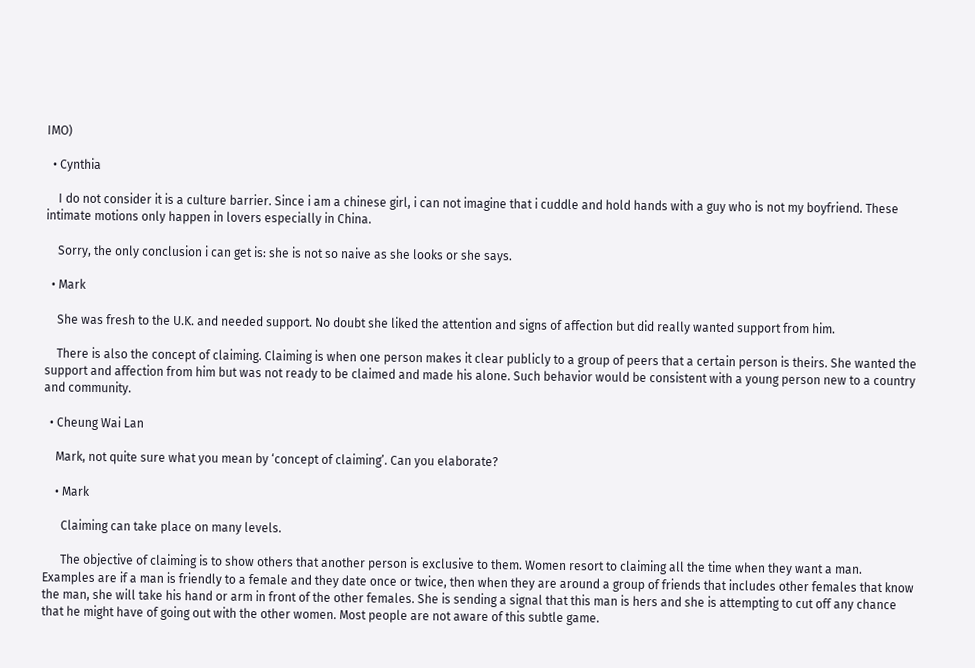IMO)

  • Cynthia

    I do not consider it is a culture barrier. Since i am a chinese girl, i can not imagine that i cuddle and hold hands with a guy who is not my boyfriend. These intimate motions only happen in lovers especially in China.

    Sorry, the only conclusion i can get is: she is not so naive as she looks or she says.

  • Mark

    She was fresh to the U.K. and needed support. No doubt she liked the attention and signs of affection but did really wanted support from him.

    There is also the concept of claiming. Claiming is when one person makes it clear publicly to a group of peers that a certain person is theirs. She wanted the support and affection from him but was not ready to be claimed and made his alone. Such behavior would be consistent with a young person new to a country and community.

  • Cheung Wai Lan

    Mark, not quite sure what you mean by ‘concept of claiming’. Can you elaborate?

    • Mark

      Claiming can take place on many levels.

      The objective of claiming is to show others that another person is exclusive to them. Women resort to claiming all the time when they want a man. Examples are if a man is friendly to a female and they date once or twice, then when they are around a group of friends that includes other females that know the man, she will take his hand or arm in front of the other females. She is sending a signal that this man is hers and she is attempting to cut off any chance that he might have of going out with the other women. Most people are not aware of this subtle game.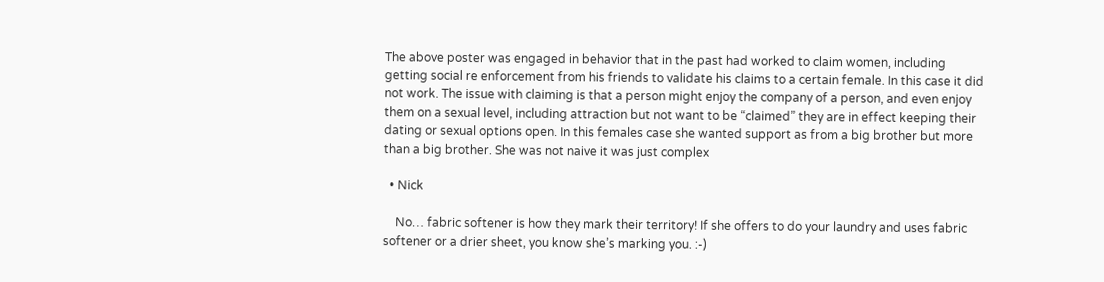The above poster was engaged in behavior that in the past had worked to claim women, including getting social re enforcement from his friends to validate his claims to a certain female. In this case it did not work. The issue with claiming is that a person might enjoy the company of a person, and even enjoy them on a sexual level, including attraction but not want to be “claimed” they are in effect keeping their dating or sexual options open. In this females case she wanted support as from a big brother but more than a big brother. She was not naive it was just complex

  • Nick

    No… fabric softener is how they mark their territory! If she offers to do your laundry and uses fabric softener or a drier sheet, you know she’s marking you. :-)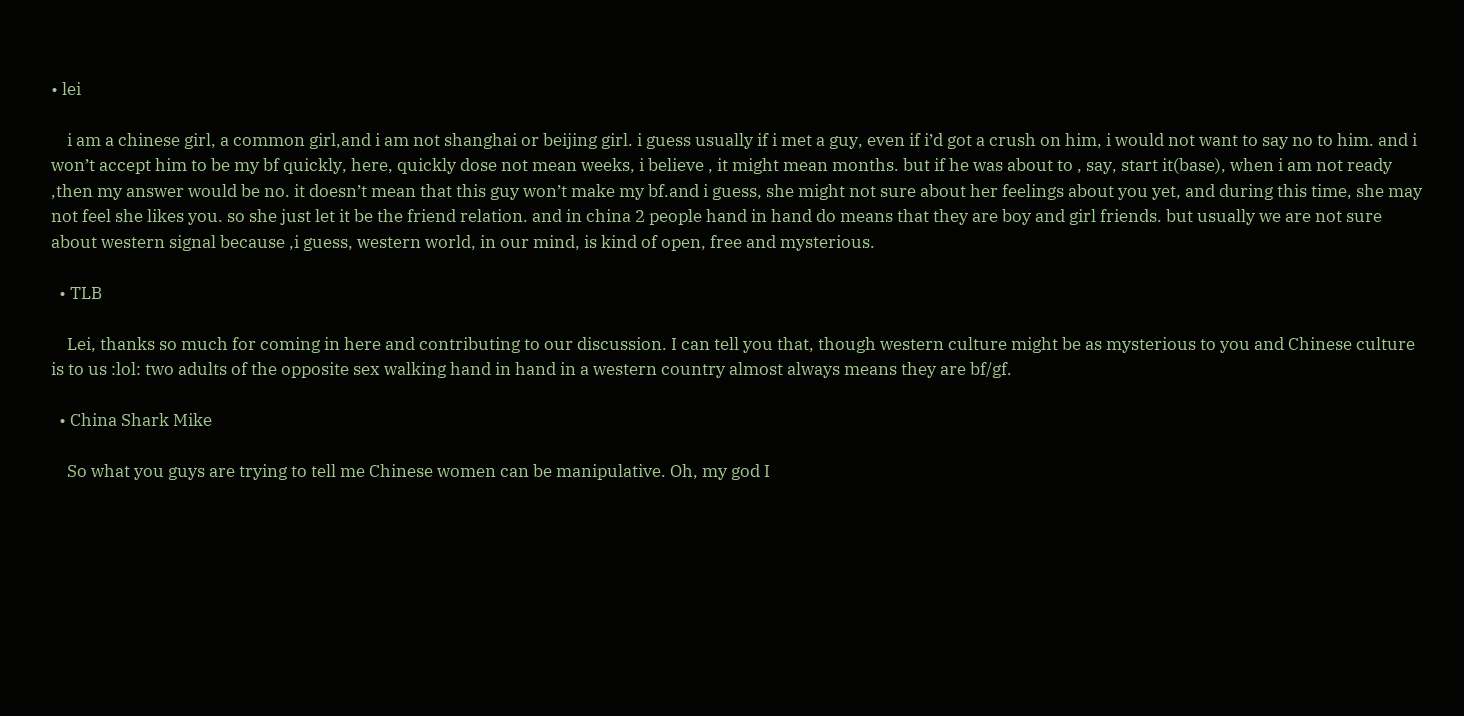• lei

    i am a chinese girl, a common girl,and i am not shanghai or beijing girl. i guess usually if i met a guy, even if i’d got a crush on him, i would not want to say no to him. and i won’t accept him to be my bf quickly, here, quickly dose not mean weeks, i believe , it might mean months. but if he was about to , say, start it(base), when i am not ready ,then my answer would be no. it doesn’t mean that this guy won’t make my bf.and i guess, she might not sure about her feelings about you yet, and during this time, she may not feel she likes you. so she just let it be the friend relation. and in china 2 people hand in hand do means that they are boy and girl friends. but usually we are not sure about western signal because ,i guess, western world, in our mind, is kind of open, free and mysterious.

  • TLB

    Lei, thanks so much for coming in here and contributing to our discussion. I can tell you that, though western culture might be as mysterious to you and Chinese culture is to us :lol: two adults of the opposite sex walking hand in hand in a western country almost always means they are bf/gf.

  • China Shark Mike

    So what you guys are trying to tell me Chinese women can be manipulative. Oh, my god I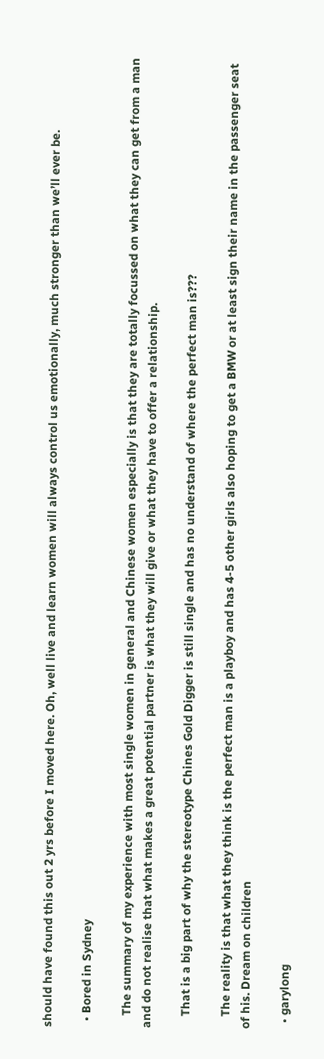should have found this out 2 yrs before I moved here. Oh, well live and learn women will always control us emotionally, much stronger than we’ll ever be.

  • Bored in Sydney

    The summary of my experience with most single women in general and Chinese women especially is that they are totally focussed on what they can get from a man and do not realise that what makes a great potential partner is what they will give or what they have to offer a relationship.

    That is a big part of why the stereotype Chines Gold Digger is still single and has no understand of where the perfect man is???

    The reality is that what they think is the perfect man is a playboy and has 4-5 other girls also hoping to get a BMW or at least sign their name in the passenger seat of his. Dream on children

  • garylong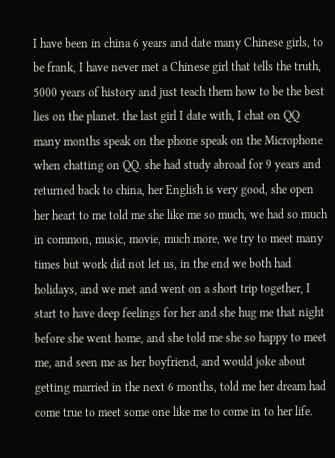I have been in china 6 years and date many Chinese girls, to be frank, I have never met a Chinese girl that tells the truth, 5000 years of history and just teach them how to be the best lies on the planet. the last girl I date with, I chat on QQ many months speak on the phone speak on the Microphone when chatting on QQ. she had study abroad for 9 years and returned back to china, her English is very good, she open her heart to me told me she like me so much, we had so much in common, music, movie, much more, we try to meet many times but work did not let us, in the end we both had holidays, and we met and went on a short trip together, I start to have deep feelings for her and she hug me that night before she went home, and she told me she so happy to meet me, and seen me as her boyfriend, and would joke about getting married in the next 6 months, told me her dream had come true to meet some one like me to come in to her life.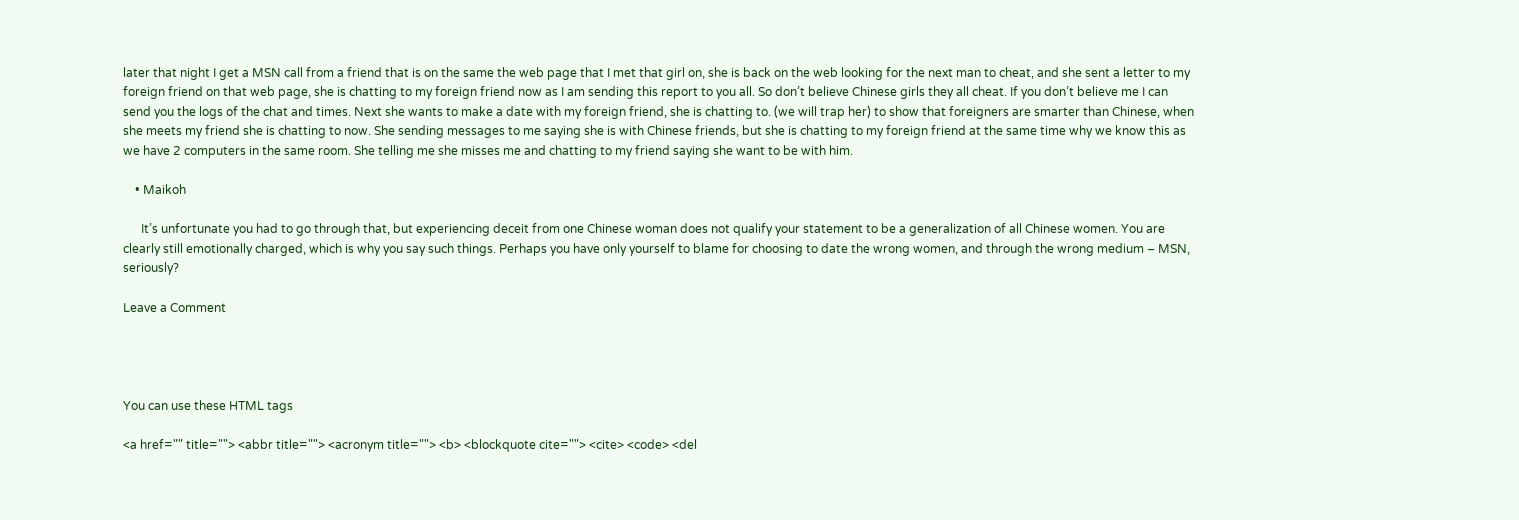later that night I get a MSN call from a friend that is on the same the web page that I met that girl on, she is back on the web looking for the next man to cheat, and she sent a letter to my foreign friend on that web page, she is chatting to my foreign friend now as I am sending this report to you all. So don’t believe Chinese girls they all cheat. If you don’t believe me I can send you the logs of the chat and times. Next she wants to make a date with my foreign friend, she is chatting to. (we will trap her) to show that foreigners are smarter than Chinese, when she meets my friend she is chatting to now. She sending messages to me saying she is with Chinese friends, but she is chatting to my foreign friend at the same time why we know this as we have 2 computers in the same room. She telling me she misses me and chatting to my friend saying she want to be with him.

    • Maikoh

      It’s unfortunate you had to go through that, but experiencing deceit from one Chinese woman does not qualify your statement to be a generalization of all Chinese women. You are clearly still emotionally charged, which is why you say such things. Perhaps you have only yourself to blame for choosing to date the wrong women, and through the wrong medium – MSN, seriously?

Leave a Comment




You can use these HTML tags

<a href="" title=""> <abbr title=""> <acronym title=""> <b> <blockquote cite=""> <cite> <code> <del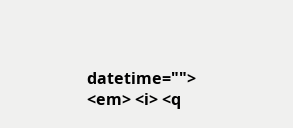datetime=""> <em> <i> <q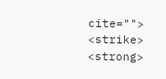cite=""> <strike> <strong>